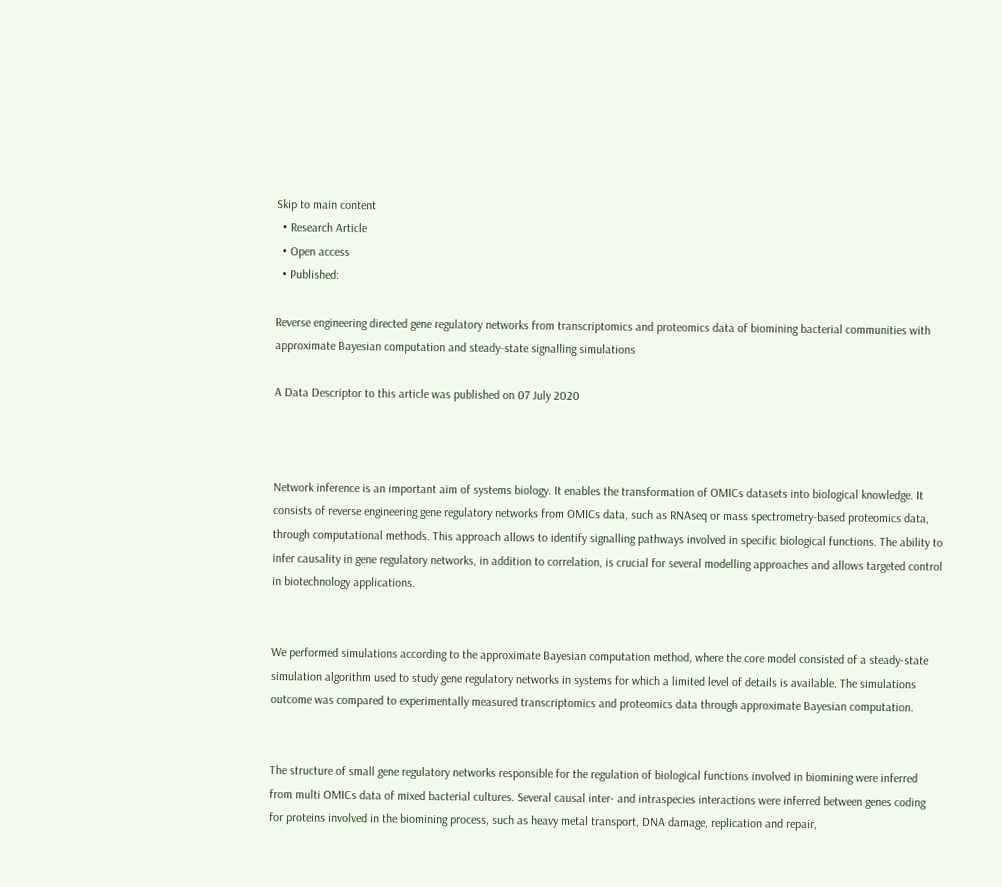Skip to main content
  • Research Article
  • Open access
  • Published:

Reverse engineering directed gene regulatory networks from transcriptomics and proteomics data of biomining bacterial communities with approximate Bayesian computation and steady-state signalling simulations

A Data Descriptor to this article was published on 07 July 2020



Network inference is an important aim of systems biology. It enables the transformation of OMICs datasets into biological knowledge. It consists of reverse engineering gene regulatory networks from OMICs data, such as RNAseq or mass spectrometry-based proteomics data, through computational methods. This approach allows to identify signalling pathways involved in specific biological functions. The ability to infer causality in gene regulatory networks, in addition to correlation, is crucial for several modelling approaches and allows targeted control in biotechnology applications.


We performed simulations according to the approximate Bayesian computation method, where the core model consisted of a steady-state simulation algorithm used to study gene regulatory networks in systems for which a limited level of details is available. The simulations outcome was compared to experimentally measured transcriptomics and proteomics data through approximate Bayesian computation.


The structure of small gene regulatory networks responsible for the regulation of biological functions involved in biomining were inferred from multi OMICs data of mixed bacterial cultures. Several causal inter- and intraspecies interactions were inferred between genes coding for proteins involved in the biomining process, such as heavy metal transport, DNA damage, replication and repair,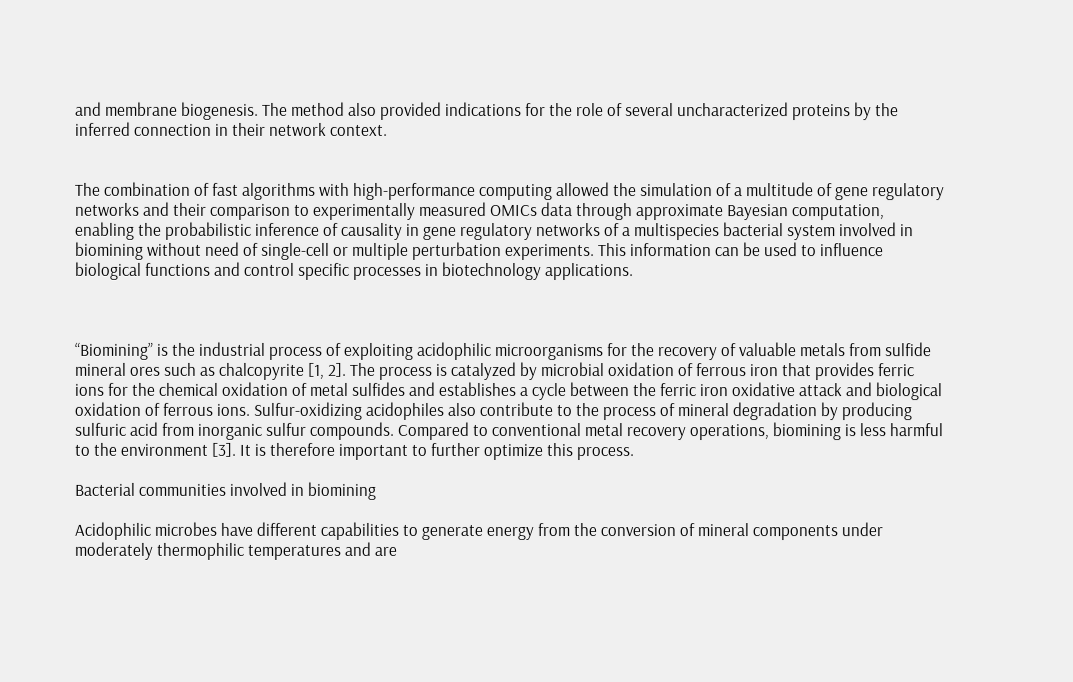and membrane biogenesis. The method also provided indications for the role of several uncharacterized proteins by the inferred connection in their network context.


The combination of fast algorithms with high-performance computing allowed the simulation of a multitude of gene regulatory networks and their comparison to experimentally measured OMICs data through approximate Bayesian computation, enabling the probabilistic inference of causality in gene regulatory networks of a multispecies bacterial system involved in biomining without need of single-cell or multiple perturbation experiments. This information can be used to influence biological functions and control specific processes in biotechnology applications.



“Biomining” is the industrial process of exploiting acidophilic microorganisms for the recovery of valuable metals from sulfide mineral ores such as chalcopyrite [1, 2]. The process is catalyzed by microbial oxidation of ferrous iron that provides ferric ions for the chemical oxidation of metal sulfides and establishes a cycle between the ferric iron oxidative attack and biological oxidation of ferrous ions. Sulfur-oxidizing acidophiles also contribute to the process of mineral degradation by producing sulfuric acid from inorganic sulfur compounds. Compared to conventional metal recovery operations, biomining is less harmful to the environment [3]. It is therefore important to further optimize this process.

Bacterial communities involved in biomining

Acidophilic microbes have different capabilities to generate energy from the conversion of mineral components under moderately thermophilic temperatures and are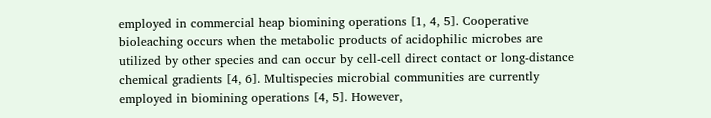employed in commercial heap biomining operations [1, 4, 5]. Cooperative bioleaching occurs when the metabolic products of acidophilic microbes are utilized by other species and can occur by cell-cell direct contact or long-distance chemical gradients [4, 6]. Multispecies microbial communities are currently employed in biomining operations [4, 5]. However,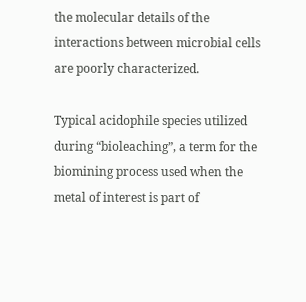the molecular details of the interactions between microbial cells are poorly characterized.

Typical acidophile species utilized during “bioleaching”, a term for the biomining process used when the metal of interest is part of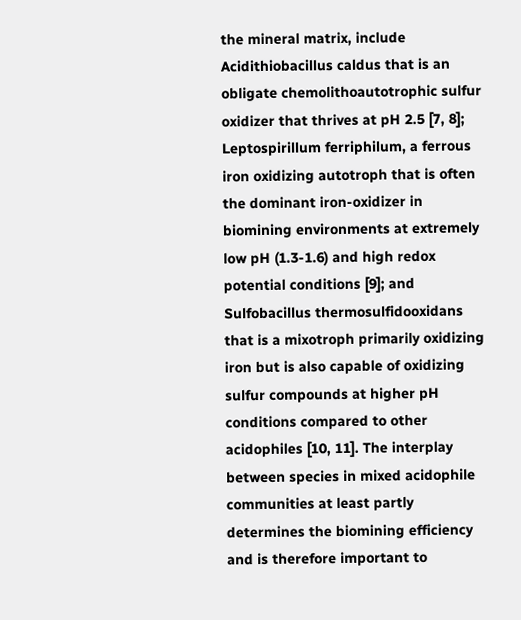the mineral matrix, include Acidithiobacillus caldus that is an obligate chemolithoautotrophic sulfur oxidizer that thrives at pH 2.5 [7, 8]; Leptospirillum ferriphilum, a ferrous iron oxidizing autotroph that is often the dominant iron-oxidizer in biomining environments at extremely low pH (1.3-1.6) and high redox potential conditions [9]; and Sulfobacillus thermosulfidooxidans that is a mixotroph primarily oxidizing iron but is also capable of oxidizing sulfur compounds at higher pH conditions compared to other acidophiles [10, 11]. The interplay between species in mixed acidophile communities at least partly determines the biomining efficiency and is therefore important to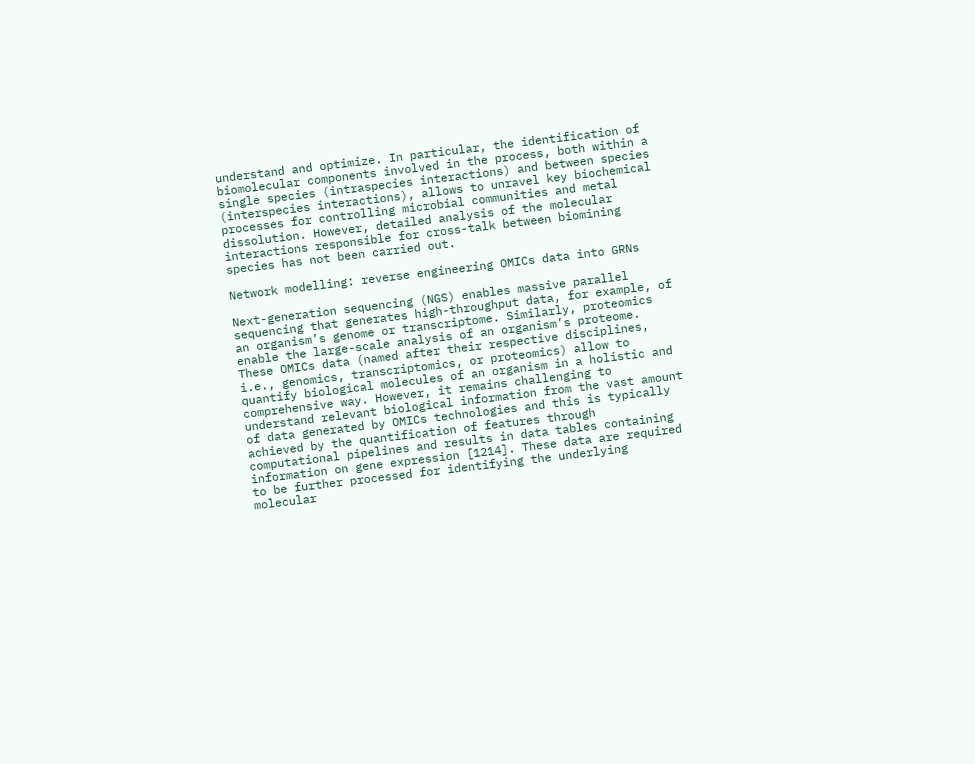understand and optimize. In particular, the identification of biomolecular components involved in the process, both within a single species (intraspecies interactions) and between species (interspecies interactions), allows to unravel key biochemical processes for controlling microbial communities and metal dissolution. However, detailed analysis of the molecular interactions responsible for cross-talk between biomining species has not been carried out.

Network modelling: reverse engineering OMICs data into GRNs

Next-generation sequencing (NGS) enables massive parallel sequencing that generates high-throughput data, for example, of an organism’s genome or transcriptome. Similarly, proteomics enable the large-scale analysis of an organism’s proteome. These OMICs data (named after their respective disciplines, i.e., genomics, transcriptomics, or proteomics) allow to quantify biological molecules of an organism in a holistic and comprehensive way. However, it remains challenging to understand relevant biological information from the vast amount of data generated by OMICs technologies and this is typically achieved by the quantification of features through computational pipelines and results in data tables containing information on gene expression [1214]. These data are required to be further processed for identifying the underlying molecular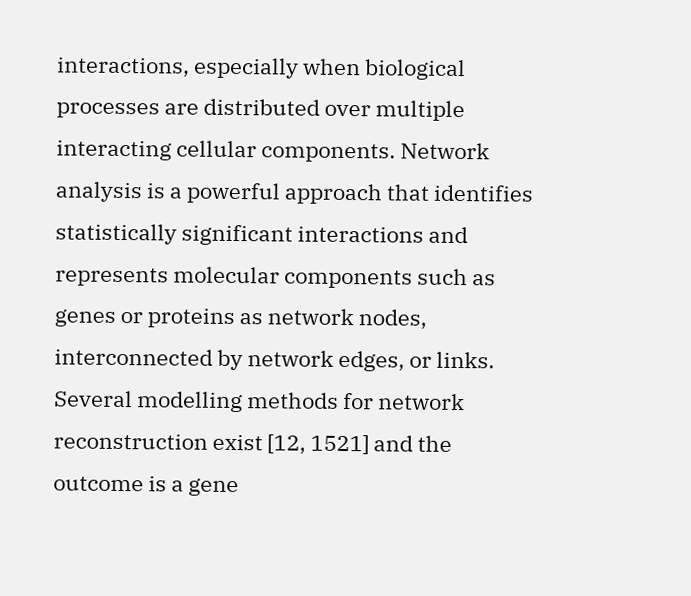interactions, especially when biological processes are distributed over multiple interacting cellular components. Network analysis is a powerful approach that identifies statistically significant interactions and represents molecular components such as genes or proteins as network nodes, interconnected by network edges, or links. Several modelling methods for network reconstruction exist [12, 1521] and the outcome is a gene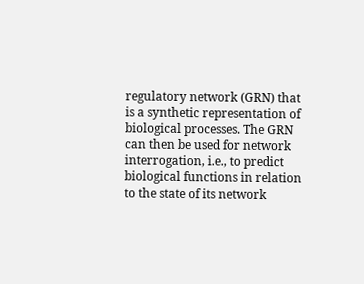regulatory network (GRN) that is a synthetic representation of biological processes. The GRN can then be used for network interrogation, i.e., to predict biological functions in relation to the state of its network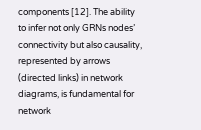components [12]. The ability to infer not only GRNs nodes’ connectivity but also causality, represented by arrows (directed links) in network diagrams, is fundamental for network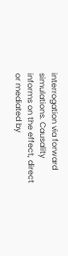interrogation via forward simulations. Causality informs on the effect, direct or mediated by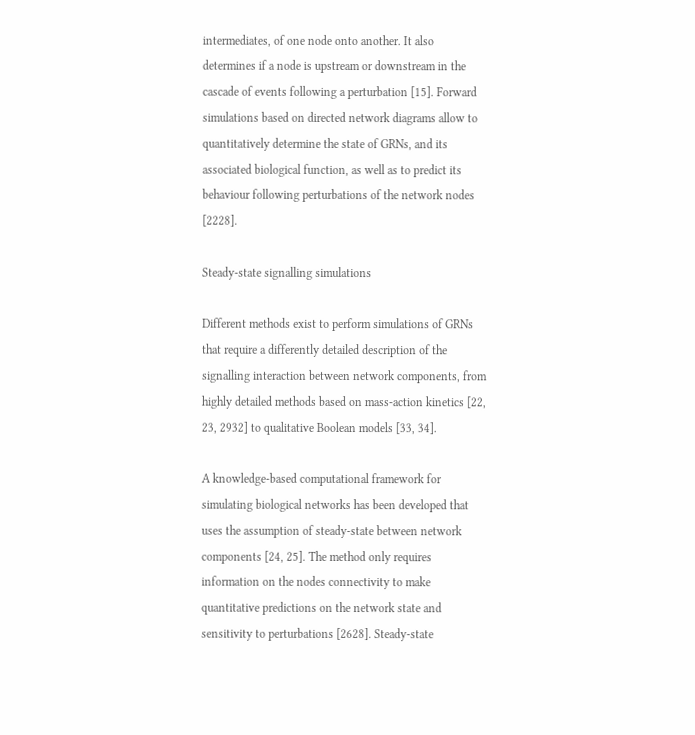intermediates, of one node onto another. It also determines if a node is upstream or downstream in the cascade of events following a perturbation [15]. Forward simulations based on directed network diagrams allow to quantitatively determine the state of GRNs, and its associated biological function, as well as to predict its behaviour following perturbations of the network nodes [2228].

Steady-state signalling simulations

Different methods exist to perform simulations of GRNs that require a differently detailed description of the signalling interaction between network components, from highly detailed methods based on mass-action kinetics [22, 23, 2932] to qualitative Boolean models [33, 34].

A knowledge-based computational framework for simulating biological networks has been developed that uses the assumption of steady-state between network components [24, 25]. The method only requires information on the nodes connectivity to make quantitative predictions on the network state and sensitivity to perturbations [2628]. Steady-state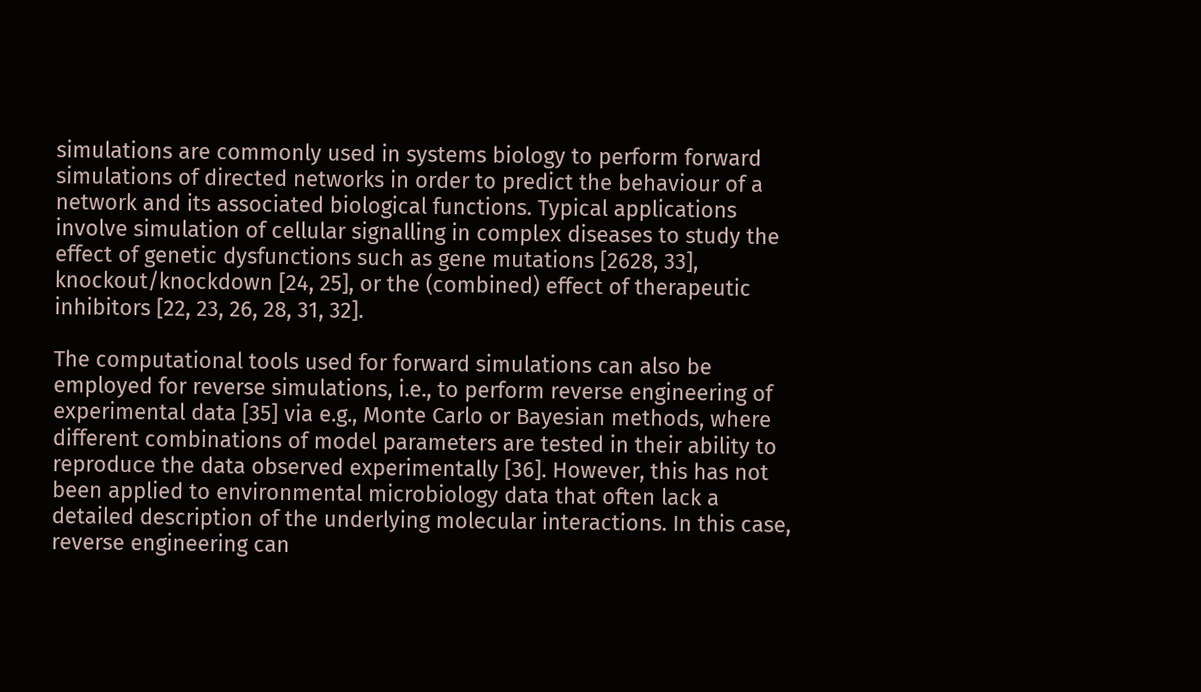simulations are commonly used in systems biology to perform forward simulations of directed networks in order to predict the behaviour of a network and its associated biological functions. Typical applications involve simulation of cellular signalling in complex diseases to study the effect of genetic dysfunctions such as gene mutations [2628, 33], knockout/knockdown [24, 25], or the (combined) effect of therapeutic inhibitors [22, 23, 26, 28, 31, 32].

The computational tools used for forward simulations can also be employed for reverse simulations, i.e., to perform reverse engineering of experimental data [35] via e.g., Monte Carlo or Bayesian methods, where different combinations of model parameters are tested in their ability to reproduce the data observed experimentally [36]. However, this has not been applied to environmental microbiology data that often lack a detailed description of the underlying molecular interactions. In this case, reverse engineering can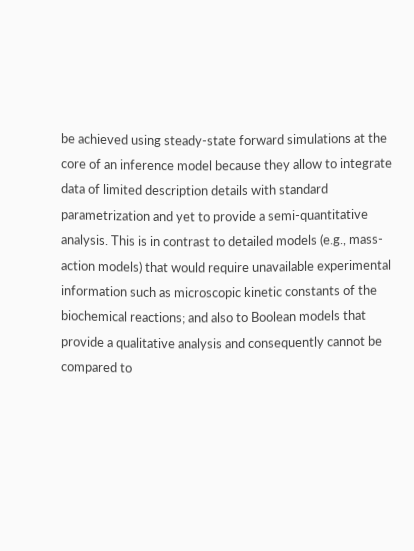be achieved using steady-state forward simulations at the core of an inference model because they allow to integrate data of limited description details with standard parametrization and yet to provide a semi-quantitative analysis. This is in contrast to detailed models (e.g., mass-action models) that would require unavailable experimental information such as microscopic kinetic constants of the biochemical reactions; and also to Boolean models that provide a qualitative analysis and consequently cannot be compared to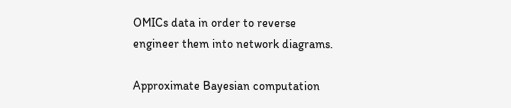OMICs data in order to reverse engineer them into network diagrams.

Approximate Bayesian computation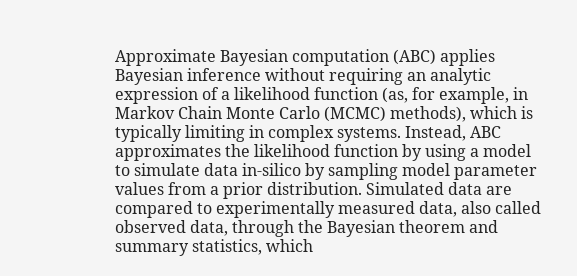Approximate Bayesian computation (ABC) applies Bayesian inference without requiring an analytic expression of a likelihood function (as, for example, in Markov Chain Monte Carlo (MCMC) methods), which is typically limiting in complex systems. Instead, ABC approximates the likelihood function by using a model to simulate data in-silico by sampling model parameter values from a prior distribution. Simulated data are compared to experimentally measured data, also called observed data, through the Bayesian theorem and summary statistics, which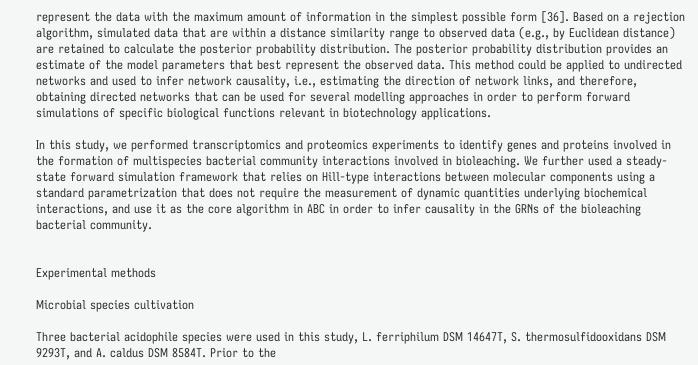represent the data with the maximum amount of information in the simplest possible form [36]. Based on a rejection algorithm, simulated data that are within a distance similarity range to observed data (e.g., by Euclidean distance) are retained to calculate the posterior probability distribution. The posterior probability distribution provides an estimate of the model parameters that best represent the observed data. This method could be applied to undirected networks and used to infer network causality, i.e., estimating the direction of network links, and therefore, obtaining directed networks that can be used for several modelling approaches in order to perform forward simulations of specific biological functions relevant in biotechnology applications.

In this study, we performed transcriptomics and proteomics experiments to identify genes and proteins involved in the formation of multispecies bacterial community interactions involved in bioleaching. We further used a steady-state forward simulation framework that relies on Hill-type interactions between molecular components using a standard parametrization that does not require the measurement of dynamic quantities underlying biochemical interactions, and use it as the core algorithm in ABC in order to infer causality in the GRNs of the bioleaching bacterial community.


Experimental methods

Microbial species cultivation

Three bacterial acidophile species were used in this study, L. ferriphilum DSM 14647T, S. thermosulfidooxidans DSM 9293T, and A. caldus DSM 8584T. Prior to the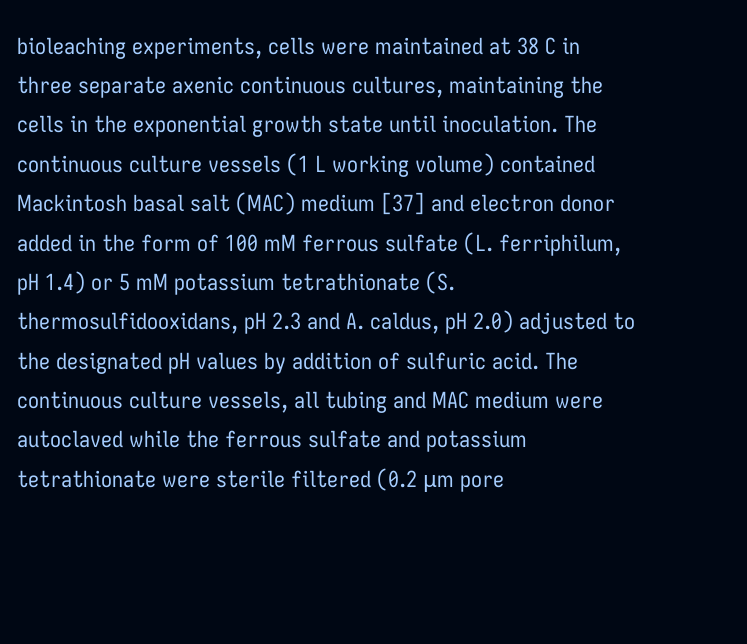bioleaching experiments, cells were maintained at 38 C in three separate axenic continuous cultures, maintaining the cells in the exponential growth state until inoculation. The continuous culture vessels (1 L working volume) contained Mackintosh basal salt (MAC) medium [37] and electron donor added in the form of 100 mM ferrous sulfate (L. ferriphilum, pH 1.4) or 5 mM potassium tetrathionate (S. thermosulfidooxidans, pH 2.3 and A. caldus, pH 2.0) adjusted to the designated pH values by addition of sulfuric acid. The continuous culture vessels, all tubing and MAC medium were autoclaved while the ferrous sulfate and potassium tetrathionate were sterile filtered (0.2 μm pore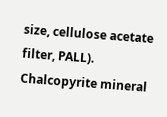size, cellulose acetate filter, PALL). Chalcopyrite mineral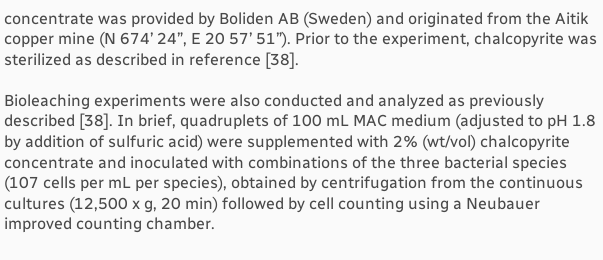concentrate was provided by Boliden AB (Sweden) and originated from the Aitik copper mine (N 674’ 24”, E 20 57’ 51”). Prior to the experiment, chalcopyrite was sterilized as described in reference [38].

Bioleaching experiments were also conducted and analyzed as previously described [38]. In brief, quadruplets of 100 mL MAC medium (adjusted to pH 1.8 by addition of sulfuric acid) were supplemented with 2% (wt/vol) chalcopyrite concentrate and inoculated with combinations of the three bacterial species (107 cells per mL per species), obtained by centrifugation from the continuous cultures (12,500 x g, 20 min) followed by cell counting using a Neubauer improved counting chamber.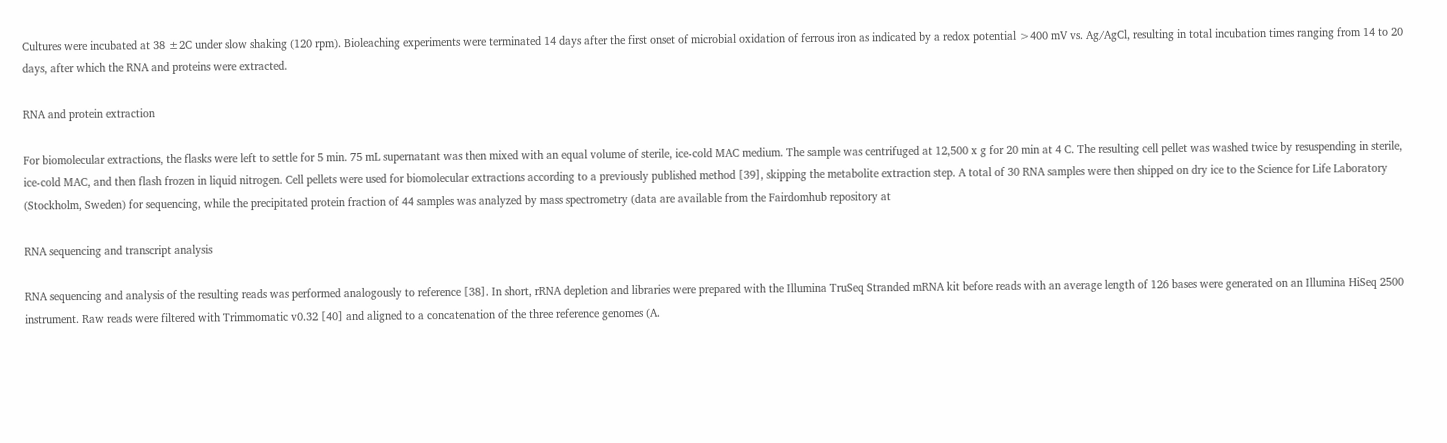Cultures were incubated at 38 ±2C under slow shaking (120 rpm). Bioleaching experiments were terminated 14 days after the first onset of microbial oxidation of ferrous iron as indicated by a redox potential >400 mV vs. Ag/AgCl, resulting in total incubation times ranging from 14 to 20 days, after which the RNA and proteins were extracted.

RNA and protein extraction

For biomolecular extractions, the flasks were left to settle for 5 min. 75 mL supernatant was then mixed with an equal volume of sterile, ice-cold MAC medium. The sample was centrifuged at 12,500 x g for 20 min at 4 C. The resulting cell pellet was washed twice by resuspending in sterile, ice-cold MAC, and then flash frozen in liquid nitrogen. Cell pellets were used for biomolecular extractions according to a previously published method [39], skipping the metabolite extraction step. A total of 30 RNA samples were then shipped on dry ice to the Science for Life Laboratory (Stockholm, Sweden) for sequencing, while the precipitated protein fraction of 44 samples was analyzed by mass spectrometry (data are available from the Fairdomhub repository at

RNA sequencing and transcript analysis

RNA sequencing and analysis of the resulting reads was performed analogously to reference [38]. In short, rRNA depletion and libraries were prepared with the Illumina TruSeq Stranded mRNA kit before reads with an average length of 126 bases were generated on an Illumina HiSeq 2500 instrument. Raw reads were filtered with Trimmomatic v0.32 [40] and aligned to a concatenation of the three reference genomes (A.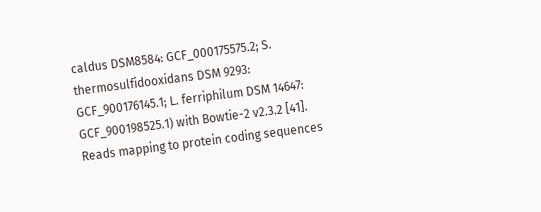caldus DSM8584: GCF_000175575.2; S. thermosulfidooxidans DSM 9293: GCF_900176145.1; L. ferriphilum DSM 14647: GCF_900198525.1) with Bowtie-2 v2.3.2 [41]. Reads mapping to protein coding sequences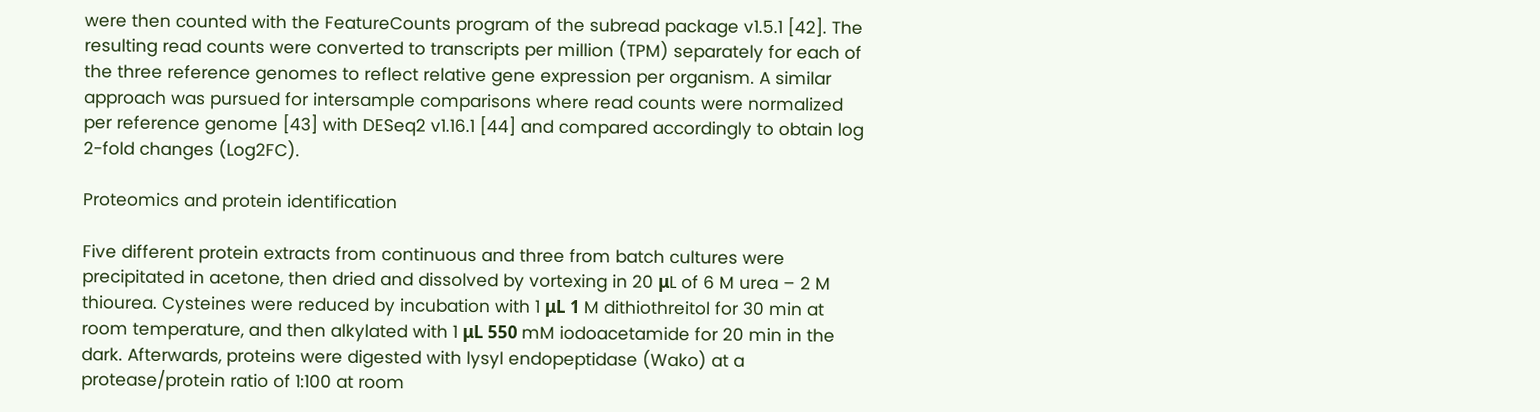were then counted with the FeatureCounts program of the subread package v1.5.1 [42]. The resulting read counts were converted to transcripts per million (TPM) separately for each of the three reference genomes to reflect relative gene expression per organism. A similar approach was pursued for intersample comparisons where read counts were normalized per reference genome [43] with DESeq2 v1.16.1 [44] and compared accordingly to obtain log 2-fold changes (Log2FC).

Proteomics and protein identification

Five different protein extracts from continuous and three from batch cultures were precipitated in acetone, then dried and dissolved by vortexing in 20 μL of 6 M urea – 2 M thiourea. Cysteines were reduced by incubation with 1 μL 1 M dithiothreitol for 30 min at room temperature, and then alkylated with 1 μL 550 mM iodoacetamide for 20 min in the dark. Afterwards, proteins were digested with lysyl endopeptidase (Wako) at a protease/protein ratio of 1:100 at room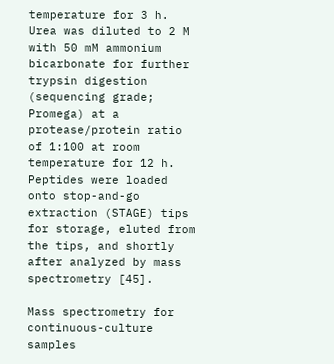temperature for 3 h. Urea was diluted to 2 M with 50 mM ammonium bicarbonate for further trypsin digestion (sequencing grade; Promega) at a protease/protein ratio of 1:100 at room temperature for 12 h. Peptides were loaded onto stop-and-go extraction (STAGE) tips for storage, eluted from the tips, and shortly after analyzed by mass spectrometry [45].

Mass spectrometry for continuous-culture samples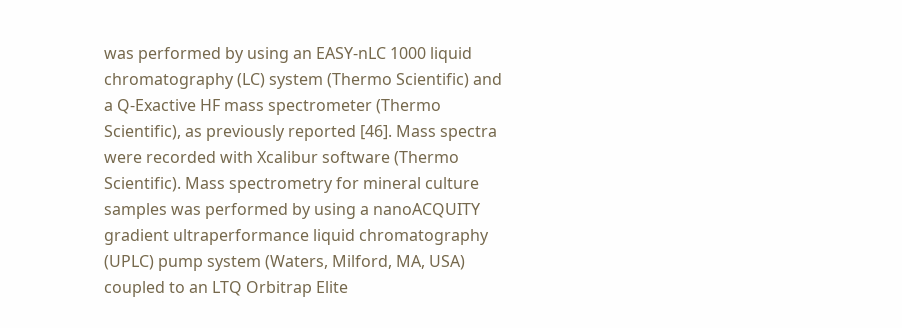was performed by using an EASY-nLC 1000 liquid chromatography (LC) system (Thermo Scientific) and a Q-Exactive HF mass spectrometer (Thermo Scientific), as previously reported [46]. Mass spectra were recorded with Xcalibur software (Thermo Scientific). Mass spectrometry for mineral culture samples was performed by using a nanoACQUITY gradient ultraperformance liquid chromatography (UPLC) pump system (Waters, Milford, MA, USA) coupled to an LTQ Orbitrap Elite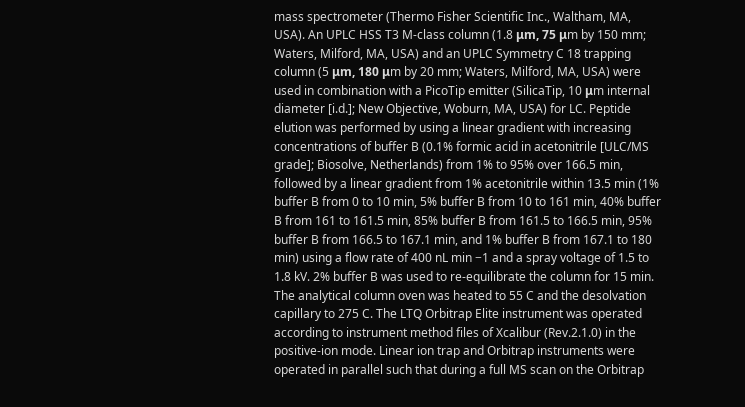mass spectrometer (Thermo Fisher Scientific Inc., Waltham, MA, USA). An UPLC HSS T3 M-class column (1.8 μm, 75 μm by 150 mm; Waters, Milford, MA, USA) and an UPLC Symmetry C 18 trapping column (5 μm, 180 μm by 20 mm; Waters, Milford, MA, USA) were used in combination with a PicoTip emitter (SilicaTip, 10 μm internal diameter [i.d.]; New Objective, Woburn, MA, USA) for LC. Peptide elution was performed by using a linear gradient with increasing concentrations of buffer B (0.1% formic acid in acetonitrile [ULC/MS grade]; Biosolve, Netherlands) from 1% to 95% over 166.5 min, followed by a linear gradient from 1% acetonitrile within 13.5 min (1% buffer B from 0 to 10 min, 5% buffer B from 10 to 161 min, 40% buffer B from 161 to 161.5 min, 85% buffer B from 161.5 to 166.5 min, 95% buffer B from 166.5 to 167.1 min, and 1% buffer B from 167.1 to 180 min) using a flow rate of 400 nL min −1 and a spray voltage of 1.5 to 1.8 kV. 2% buffer B was used to re-equilibrate the column for 15 min. The analytical column oven was heated to 55 C and the desolvation capillary to 275 C. The LTQ Orbitrap Elite instrument was operated according to instrument method files of Xcalibur (Rev.2.1.0) in the positive-ion mode. Linear ion trap and Orbitrap instruments were operated in parallel such that during a full MS scan on the Orbitrap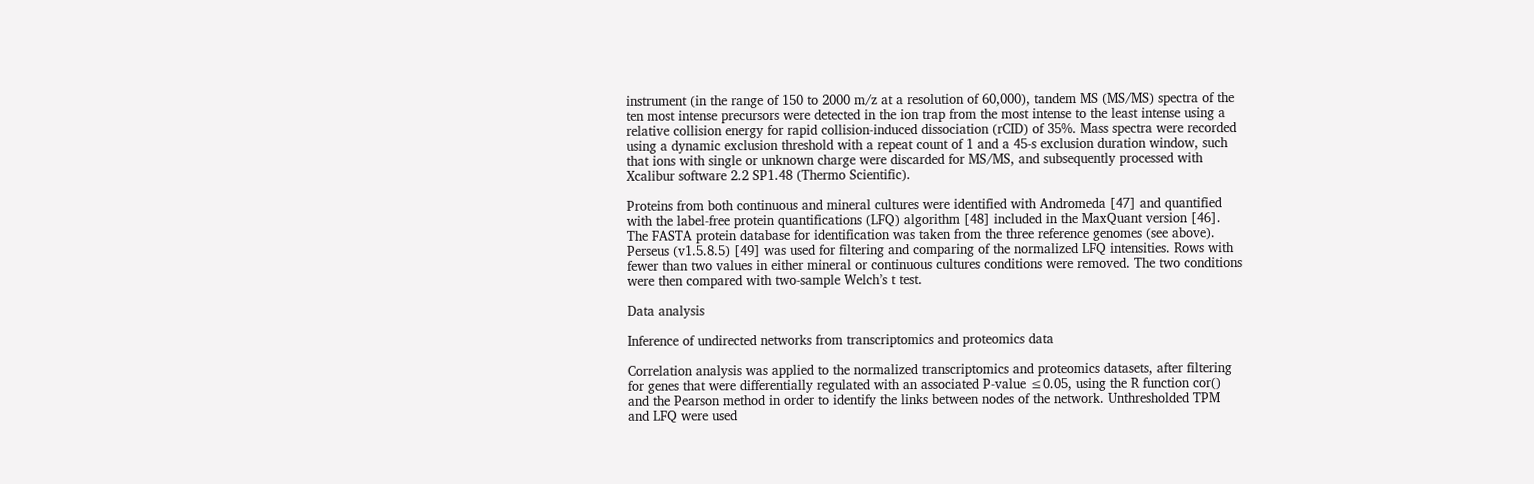instrument (in the range of 150 to 2000 m/z at a resolution of 60,000), tandem MS (MS/MS) spectra of the ten most intense precursors were detected in the ion trap from the most intense to the least intense using a relative collision energy for rapid collision-induced dissociation (rCID) of 35%. Mass spectra were recorded using a dynamic exclusion threshold with a repeat count of 1 and a 45-s exclusion duration window, such that ions with single or unknown charge were discarded for MS/MS, and subsequently processed with Xcalibur software 2.2 SP1.48 (Thermo Scientific).

Proteins from both continuous and mineral cultures were identified with Andromeda [47] and quantified with the label-free protein quantifications (LFQ) algorithm [48] included in the MaxQuant version [46]. The FASTA protein database for identification was taken from the three reference genomes (see above). Perseus (v1.5.8.5) [49] was used for filtering and comparing of the normalized LFQ intensities. Rows with fewer than two values in either mineral or continuous cultures conditions were removed. The two conditions were then compared with two-sample Welch’s t test.

Data analysis

Inference of undirected networks from transcriptomics and proteomics data

Correlation analysis was applied to the normalized transcriptomics and proteomics datasets, after filtering for genes that were differentially regulated with an associated P-value ≤0.05, using the R function cor() and the Pearson method in order to identify the links between nodes of the network. Unthresholded TPM and LFQ were used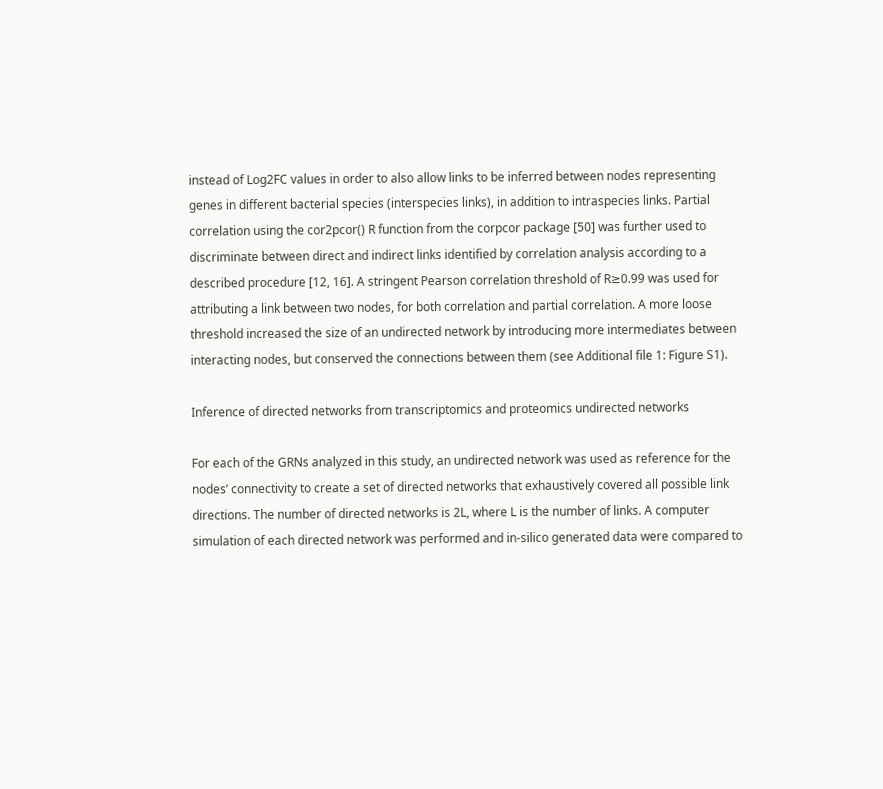instead of Log2FC values in order to also allow links to be inferred between nodes representing genes in different bacterial species (interspecies links), in addition to intraspecies links. Partial correlation using the cor2pcor() R function from the corpcor package [50] was further used to discriminate between direct and indirect links identified by correlation analysis according to a described procedure [12, 16]. A stringent Pearson correlation threshold of R≥0.99 was used for attributing a link between two nodes, for both correlation and partial correlation. A more loose threshold increased the size of an undirected network by introducing more intermediates between interacting nodes, but conserved the connections between them (see Additional file 1: Figure S1).

Inference of directed networks from transcriptomics and proteomics undirected networks

For each of the GRNs analyzed in this study, an undirected network was used as reference for the nodes’ connectivity to create a set of directed networks that exhaustively covered all possible link directions. The number of directed networks is 2L, where L is the number of links. A computer simulation of each directed network was performed and in-silico generated data were compared to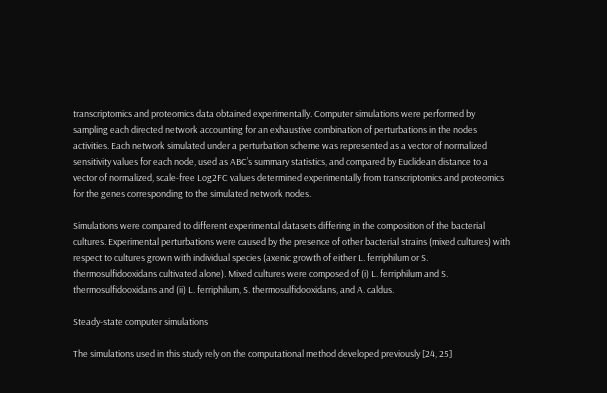transcriptomics and proteomics data obtained experimentally. Computer simulations were performed by sampling each directed network accounting for an exhaustive combination of perturbations in the nodes activities. Each network simulated under a perturbation scheme was represented as a vector of normalized sensitivity values for each node, used as ABC’s summary statistics, and compared by Euclidean distance to a vector of normalized, scale-free Log2FC values determined experimentally from transcriptomics and proteomics for the genes corresponding to the simulated network nodes.

Simulations were compared to different experimental datasets differing in the composition of the bacterial cultures. Experimental perturbations were caused by the presence of other bacterial strains (mixed cultures) with respect to cultures grown with individual species (axenic growth of either L. ferriphilum or S. thermosulfidooxidans cultivated alone). Mixed cultures were composed of (i) L. ferriphilum and S. thermosulfidooxidans and (ii) L. ferriphilum, S. thermosulfidooxidans, and A. caldus.

Steady-state computer simulations

The simulations used in this study rely on the computational method developed previously [24, 25]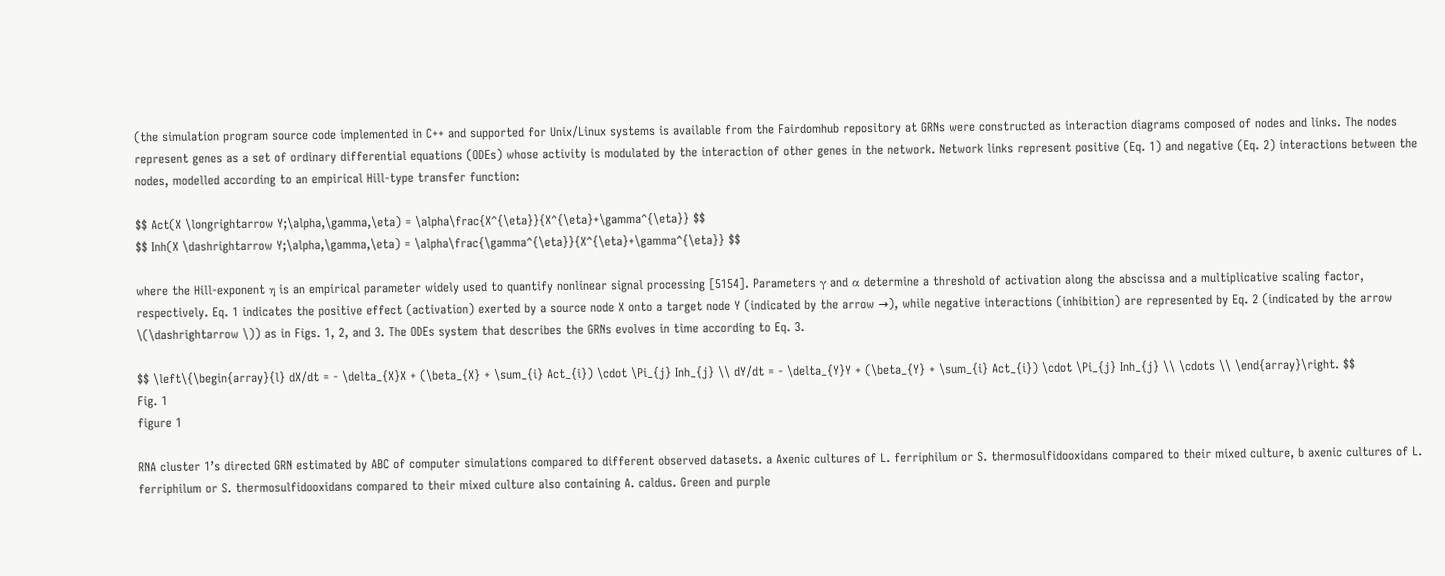(the simulation program source code implemented in C++ and supported for Unix/Linux systems is available from the Fairdomhub repository at GRNs were constructed as interaction diagrams composed of nodes and links. The nodes represent genes as a set of ordinary differential equations (ODEs) whose activity is modulated by the interaction of other genes in the network. Network links represent positive (Eq. 1) and negative (Eq. 2) interactions between the nodes, modelled according to an empirical Hill-type transfer function:

$$ Act(X \longrightarrow Y;\alpha,\gamma,\eta) = \alpha\frac{X^{\eta}}{X^{\eta}+\gamma^{\eta}} $$
$$ Inh(X \dashrightarrow Y;\alpha,\gamma,\eta) = \alpha\frac{\gamma^{\eta}}{X^{\eta}+\gamma^{\eta}} $$

where the Hill-exponent η is an empirical parameter widely used to quantify nonlinear signal processing [5154]. Parameters γ and α determine a threshold of activation along the abscissa and a multiplicative scaling factor, respectively. Eq. 1 indicates the positive effect (activation) exerted by a source node X onto a target node Y (indicated by the arrow →), while negative interactions (inhibition) are represented by Eq. 2 (indicated by the arrow \(\dashrightarrow \)) as in Figs. 1, 2, and 3. The ODEs system that describes the GRNs evolves in time according to Eq. 3.

$$ \left\{\begin{array}{l} dX/dt = - \delta_{X}X + (\beta_{X} + \sum_{i} Act_{i}) \cdot \Pi_{j} Inh_{j} \\ dY/dt = - \delta_{Y}Y + (\beta_{Y} + \sum_{i} Act_{i}) \cdot \Pi_{j} Inh_{j} \\ \cdots \\ \end{array}\right. $$
Fig. 1
figure 1

RNA cluster 1’s directed GRN estimated by ABC of computer simulations compared to different observed datasets. a Axenic cultures of L. ferriphilum or S. thermosulfidooxidans compared to their mixed culture, b axenic cultures of L. ferriphilum or S. thermosulfidooxidans compared to their mixed culture also containing A. caldus. Green and purple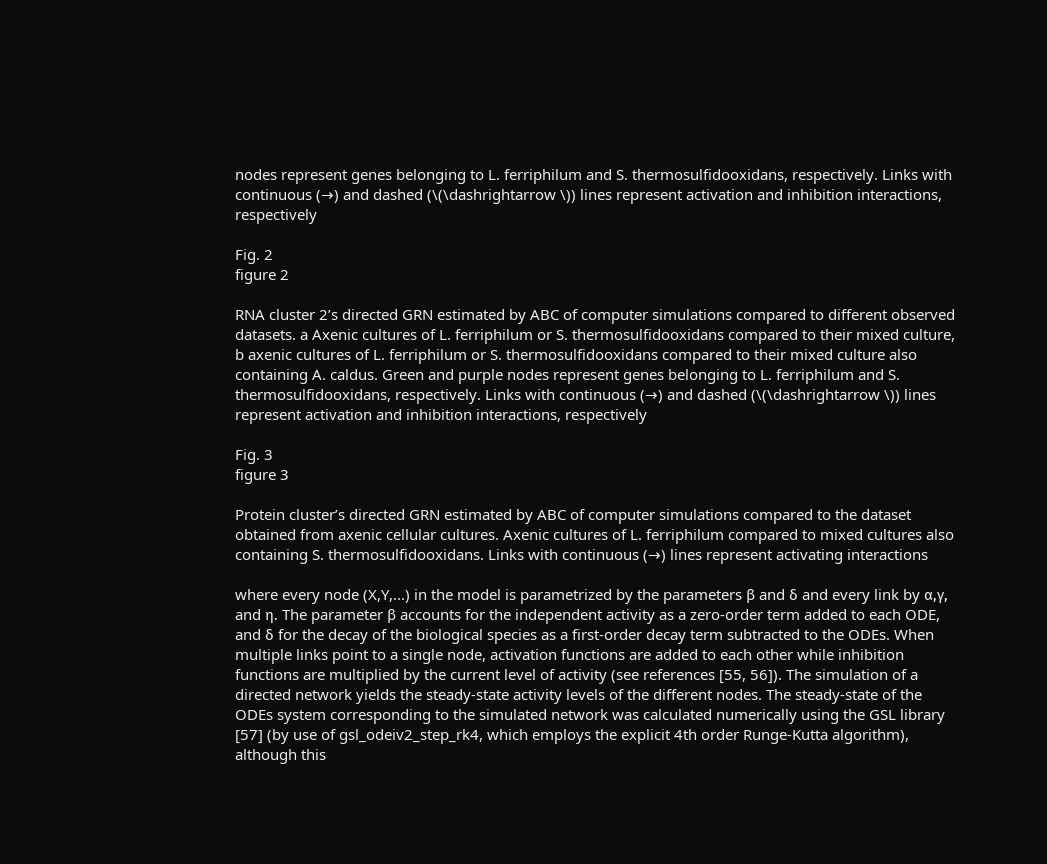nodes represent genes belonging to L. ferriphilum and S. thermosulfidooxidans, respectively. Links with continuous (→) and dashed (\(\dashrightarrow \)) lines represent activation and inhibition interactions, respectively

Fig. 2
figure 2

RNA cluster 2’s directed GRN estimated by ABC of computer simulations compared to different observed datasets. a Axenic cultures of L. ferriphilum or S. thermosulfidooxidans compared to their mixed culture, b axenic cultures of L. ferriphilum or S. thermosulfidooxidans compared to their mixed culture also containing A. caldus. Green and purple nodes represent genes belonging to L. ferriphilum and S. thermosulfidooxidans, respectively. Links with continuous (→) and dashed (\(\dashrightarrow \)) lines represent activation and inhibition interactions, respectively

Fig. 3
figure 3

Protein cluster’s directed GRN estimated by ABC of computer simulations compared to the dataset obtained from axenic cellular cultures. Axenic cultures of L. ferriphilum compared to mixed cultures also containing S. thermosulfidooxidans. Links with continuous (→) lines represent activating interactions

where every node (X,Y,...) in the model is parametrized by the parameters β and δ and every link by α,γ, and η. The parameter β accounts for the independent activity as a zero-order term added to each ODE, and δ for the decay of the biological species as a first-order decay term subtracted to the ODEs. When multiple links point to a single node, activation functions are added to each other while inhibition functions are multiplied by the current level of activity (see references [55, 56]). The simulation of a directed network yields the steady-state activity levels of the different nodes. The steady-state of the ODEs system corresponding to the simulated network was calculated numerically using the GSL library [57] (by use of gsl_odeiv2_step_rk4, which employs the explicit 4th order Runge-Kutta algorithm), although this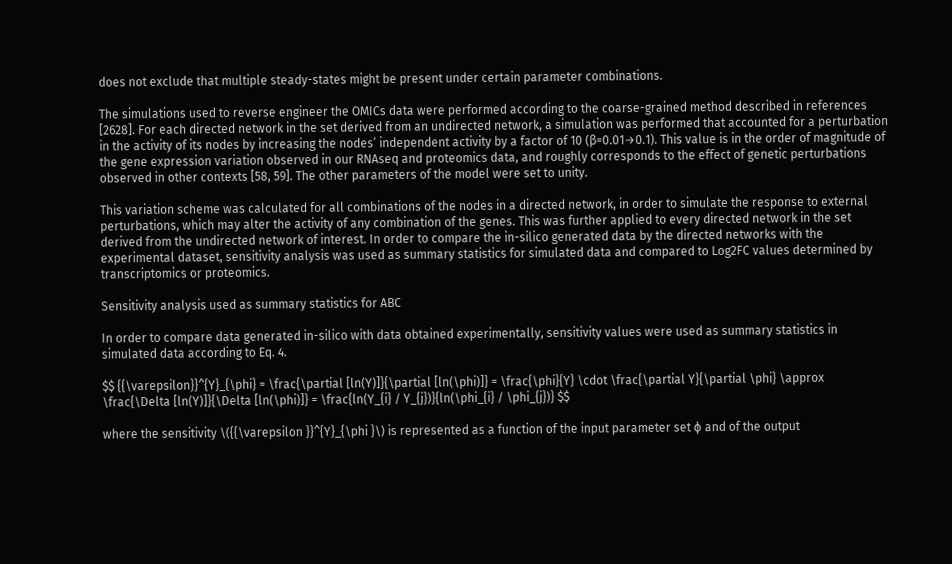does not exclude that multiple steady-states might be present under certain parameter combinations.

The simulations used to reverse engineer the OMICs data were performed according to the coarse-grained method described in references [2628]. For each directed network in the set derived from an undirected network, a simulation was performed that accounted for a perturbation in the activity of its nodes by increasing the nodes’ independent activity by a factor of 10 (β=0.01→0.1). This value is in the order of magnitude of the gene expression variation observed in our RNAseq and proteomics data, and roughly corresponds to the effect of genetic perturbations observed in other contexts [58, 59]. The other parameters of the model were set to unity.

This variation scheme was calculated for all combinations of the nodes in a directed network, in order to simulate the response to external perturbations, which may alter the activity of any combination of the genes. This was further applied to every directed network in the set derived from the undirected network of interest. In order to compare the in-silico generated data by the directed networks with the experimental dataset, sensitivity analysis was used as summary statistics for simulated data and compared to Log2FC values determined by transcriptomics or proteomics.

Sensitivity analysis used as summary statistics for ABC

In order to compare data generated in-silico with data obtained experimentally, sensitivity values were used as summary statistics in simulated data according to Eq. 4.

$$ {{\varepsilon}}^{Y}_{\phi} = \frac{\partial [ln(Y)]}{\partial [ln(\phi)]} = \frac{\phi}{Y} \cdot \frac{\partial Y}{\partial \phi} \approx \frac{\Delta [ln(Y)]}{\Delta [ln(\phi)]} = \frac{ln(Y_{i} / Y_{j})}{ln(\phi_{i} / \phi_{j})} $$

where the sensitivity \({{\varepsilon }}^{Y}_{\phi }\) is represented as a function of the input parameter set ϕ and of the output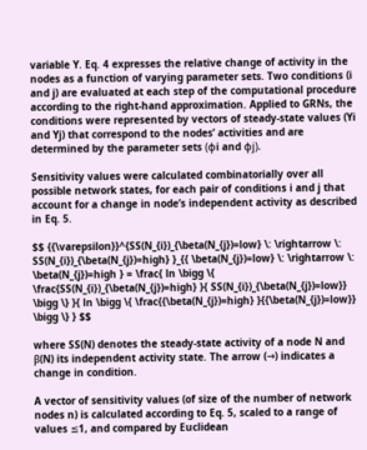variable Y. Eq. 4 expresses the relative change of activity in the nodes as a function of varying parameter sets. Two conditions (i and j) are evaluated at each step of the computational procedure according to the right-hand approximation. Applied to GRNs, the conditions were represented by vectors of steady-state values (Yi and Yj) that correspond to the nodes’ activities and are determined by the parameter sets (ϕi and ϕj).

Sensitivity values were calculated combinatorially over all possible network states, for each pair of conditions i and j that account for a change in node’s independent activity as described in Eq. 5.

$$ {{\varepsilon}}^{SS(N_{i})_{\beta(N_{j})=low} \: \rightarrow \: SS(N_{i})_{\beta(N_{j})=high} }_{{ \beta(N_{j})=low} \: \rightarrow \: \beta(N_{j})=high } = \frac{ ln \bigg \{ \frac{SS(N_{i})_{\beta(N_{j})=high} }{ SS(N_{i})_{\beta(N_{j})=low}} \bigg \} }{ ln \bigg \{ \frac{{\beta(N_{j})=high} }{{\beta(N_{j})=low}} \bigg \} } $$

where SS(N) denotes the steady-state activity of a node N and β(N) its independent activity state. The arrow (→) indicates a change in condition.

A vector of sensitivity values (of size of the number of network nodes n) is calculated according to Eq. 5, scaled to a range of values ≤1, and compared by Euclidean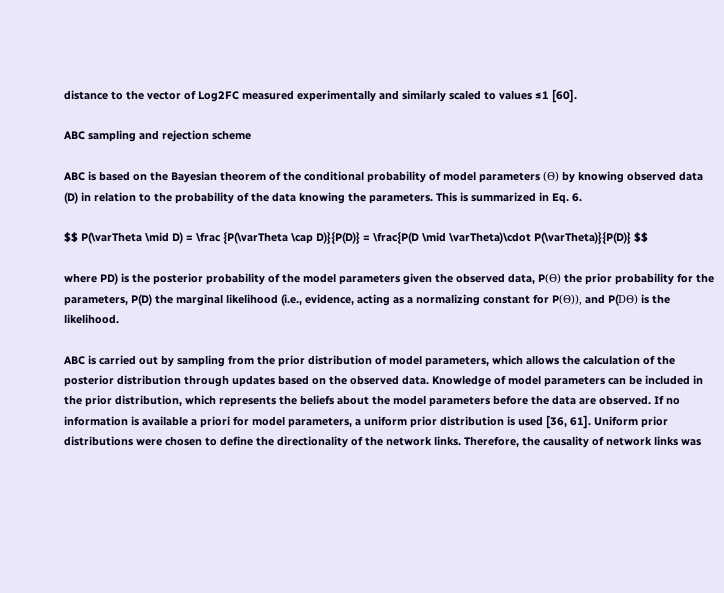distance to the vector of Log2FC measured experimentally and similarly scaled to values ≤1 [60].

ABC sampling and rejection scheme

ABC is based on the Bayesian theorem of the conditional probability of model parameters (Θ) by knowing observed data (D) in relation to the probability of the data knowing the parameters. This is summarized in Eq. 6.

$$ P(\varTheta \mid D) = \frac {P(\varTheta \cap D)}{P(D)} = \frac{P(D \mid \varTheta)\cdot P(\varTheta)}{P(D)} $$

where PD) is the posterior probability of the model parameters given the observed data, P(Θ) the prior probability for the parameters, P(D) the marginal likelihood (i.e., evidence, acting as a normalizing constant for P(Θ)), and P(DΘ) is the likelihood.

ABC is carried out by sampling from the prior distribution of model parameters, which allows the calculation of the posterior distribution through updates based on the observed data. Knowledge of model parameters can be included in the prior distribution, which represents the beliefs about the model parameters before the data are observed. If no information is available a priori for model parameters, a uniform prior distribution is used [36, 61]. Uniform prior distributions were chosen to define the directionality of the network links. Therefore, the causality of network links was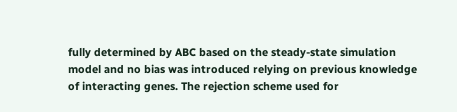fully determined by ABC based on the steady-state simulation model and no bias was introduced relying on previous knowledge of interacting genes. The rejection scheme used for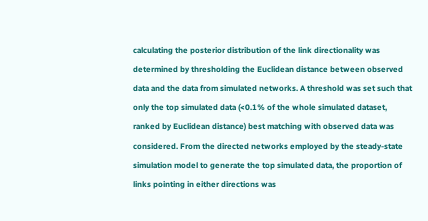calculating the posterior distribution of the link directionality was determined by thresholding the Euclidean distance between observed data and the data from simulated networks. A threshold was set such that only the top simulated data (<0.1% of the whole simulated dataset, ranked by Euclidean distance) best matching with observed data was considered. From the directed networks employed by the steady-state simulation model to generate the top simulated data, the proportion of links pointing in either directions was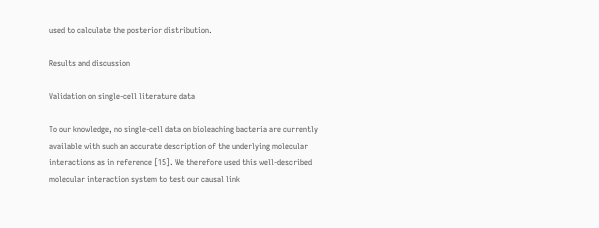used to calculate the posterior distribution.

Results and discussion

Validation on single-cell literature data

To our knowledge, no single-cell data on bioleaching bacteria are currently available with such an accurate description of the underlying molecular interactions as in reference [15]. We therefore used this well-described molecular interaction system to test our causal link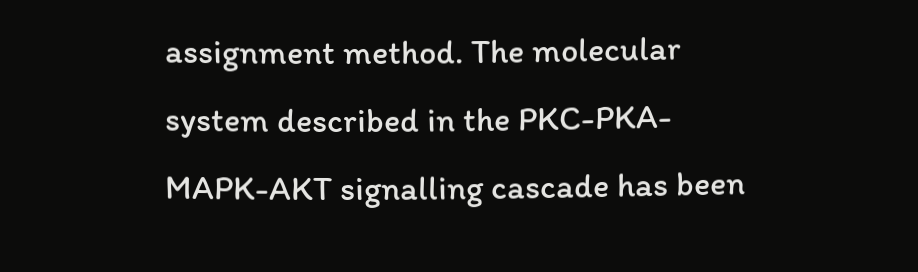assignment method. The molecular system described in the PKC-PKA-MAPK-AKT signalling cascade has been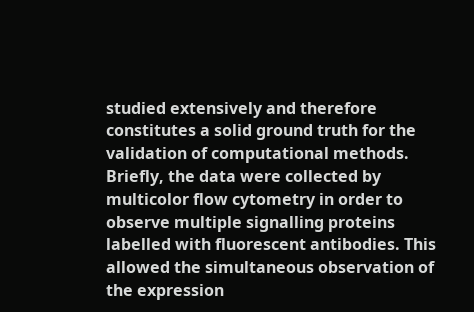studied extensively and therefore constitutes a solid ground truth for the validation of computational methods. Briefly, the data were collected by multicolor flow cytometry in order to observe multiple signalling proteins labelled with fluorescent antibodies. This allowed the simultaneous observation of the expression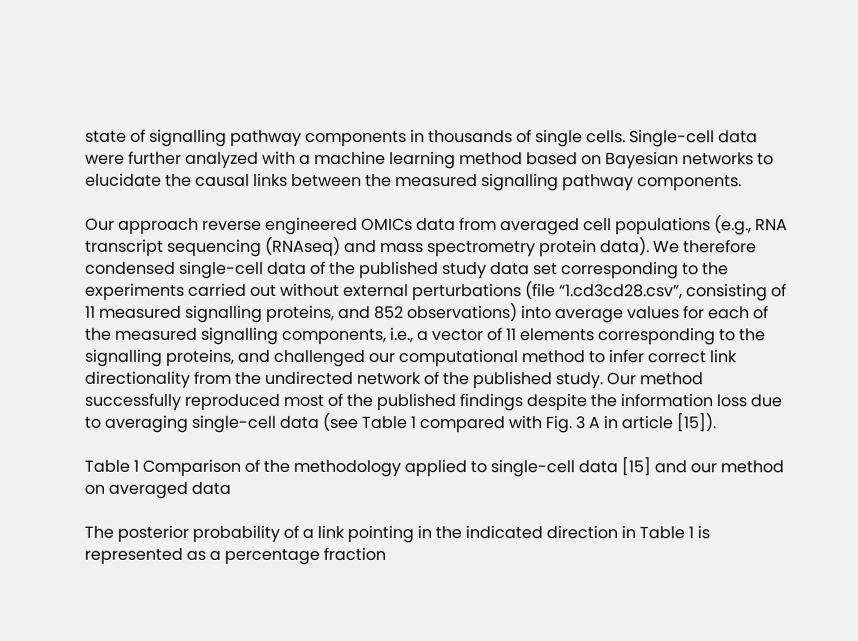state of signalling pathway components in thousands of single cells. Single-cell data were further analyzed with a machine learning method based on Bayesian networks to elucidate the causal links between the measured signalling pathway components.

Our approach reverse engineered OMICs data from averaged cell populations (e.g., RNA transcript sequencing (RNAseq) and mass spectrometry protein data). We therefore condensed single-cell data of the published study data set corresponding to the experiments carried out without external perturbations (file “1.cd3cd28.csv”, consisting of 11 measured signalling proteins, and 852 observations) into average values for each of the measured signalling components, i.e., a vector of 11 elements corresponding to the signalling proteins, and challenged our computational method to infer correct link directionality from the undirected network of the published study. Our method successfully reproduced most of the published findings despite the information loss due to averaging single-cell data (see Table 1 compared with Fig. 3 A in article [15]).

Table 1 Comparison of the methodology applied to single-cell data [15] and our method on averaged data

The posterior probability of a link pointing in the indicated direction in Table 1 is represented as a percentage fraction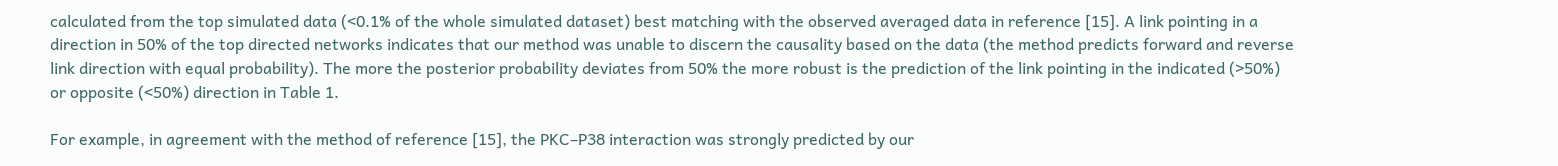calculated from the top simulated data (<0.1% of the whole simulated dataset) best matching with the observed averaged data in reference [15]. A link pointing in a direction in 50% of the top directed networks indicates that our method was unable to discern the causality based on the data (the method predicts forward and reverse link direction with equal probability). The more the posterior probability deviates from 50% the more robust is the prediction of the link pointing in the indicated (>50%) or opposite (<50%) direction in Table 1.

For example, in agreement with the method of reference [15], the PKC–P38 interaction was strongly predicted by our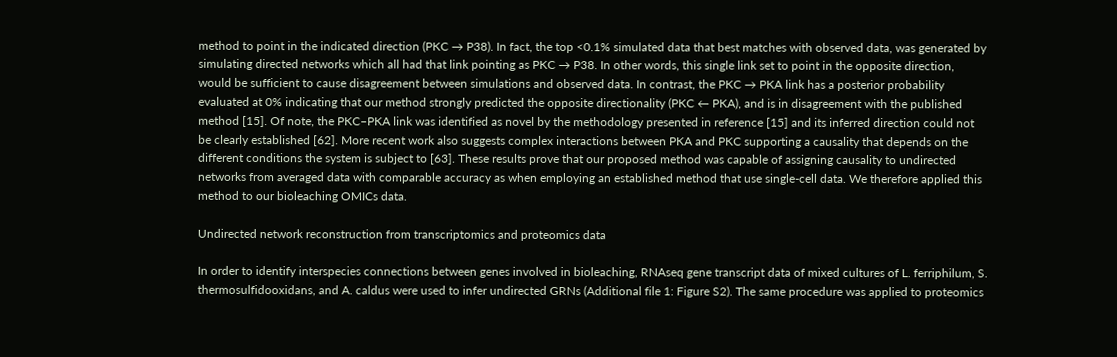method to point in the indicated direction (PKC → P38). In fact, the top <0.1% simulated data that best matches with observed data, was generated by simulating directed networks which all had that link pointing as PKC → P38. In other words, this single link set to point in the opposite direction, would be sufficient to cause disagreement between simulations and observed data. In contrast, the PKC → PKA link has a posterior probability evaluated at 0% indicating that our method strongly predicted the opposite directionality (PKC ← PKA), and is in disagreement with the published method [15]. Of note, the PKC–PKA link was identified as novel by the methodology presented in reference [15] and its inferred direction could not be clearly established [62]. More recent work also suggests complex interactions between PKA and PKC supporting a causality that depends on the different conditions the system is subject to [63]. These results prove that our proposed method was capable of assigning causality to undirected networks from averaged data with comparable accuracy as when employing an established method that use single-cell data. We therefore applied this method to our bioleaching OMICs data.

Undirected network reconstruction from transcriptomics and proteomics data

In order to identify interspecies connections between genes involved in bioleaching, RNAseq gene transcript data of mixed cultures of L. ferriphilum, S. thermosulfidooxidans, and A. caldus were used to infer undirected GRNs (Additional file 1: Figure S2). The same procedure was applied to proteomics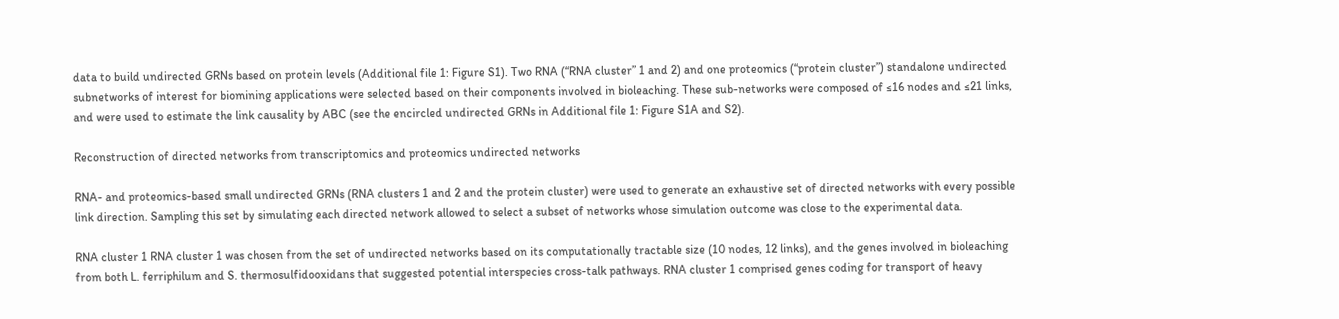data to build undirected GRNs based on protein levels (Additional file 1: Figure S1). Two RNA (“RNA cluster” 1 and 2) and one proteomics (“protein cluster”) standalone undirected subnetworks of interest for biomining applications were selected based on their components involved in bioleaching. These sub-networks were composed of ≤16 nodes and ≤21 links, and were used to estimate the link causality by ABC (see the encircled undirected GRNs in Additional file 1: Figure S1A and S2).

Reconstruction of directed networks from transcriptomics and proteomics undirected networks

RNA- and proteomics-based small undirected GRNs (RNA clusters 1 and 2 and the protein cluster) were used to generate an exhaustive set of directed networks with every possible link direction. Sampling this set by simulating each directed network allowed to select a subset of networks whose simulation outcome was close to the experimental data.

RNA cluster 1 RNA cluster 1 was chosen from the set of undirected networks based on its computationally tractable size (10 nodes, 12 links), and the genes involved in bioleaching from both L. ferriphilum and S. thermosulfidooxidans that suggested potential interspecies cross-talk pathways. RNA cluster 1 comprised genes coding for transport of heavy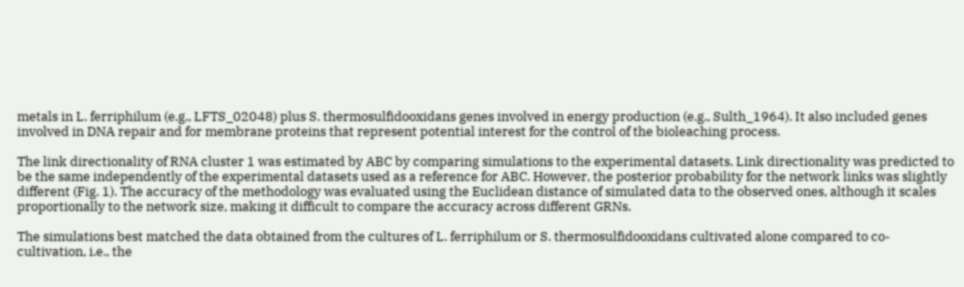metals in L. ferriphilum (e.g., LFTS_02048) plus S. thermosulfidooxidans genes involved in energy production (e.g., Sulth_1964). It also included genes involved in DNA repair and for membrane proteins that represent potential interest for the control of the bioleaching process.

The link directionality of RNA cluster 1 was estimated by ABC by comparing simulations to the experimental datasets. Link directionality was predicted to be the same independently of the experimental datasets used as a reference for ABC. However, the posterior probability for the network links was slightly different (Fig. 1). The accuracy of the methodology was evaluated using the Euclidean distance of simulated data to the observed ones, although it scales proportionally to the network size, making it difficult to compare the accuracy across different GRNs.

The simulations best matched the data obtained from the cultures of L. ferriphilum or S. thermosulfidooxidans cultivated alone compared to co-cultivation, i.e., the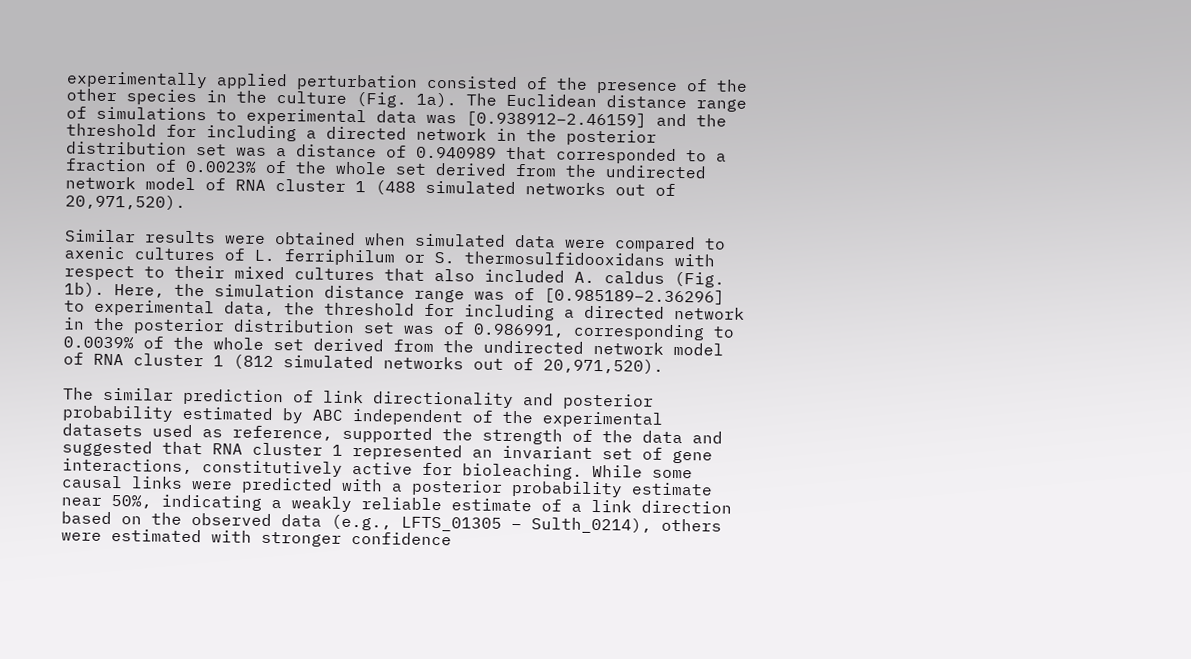experimentally applied perturbation consisted of the presence of the other species in the culture (Fig. 1a). The Euclidean distance range of simulations to experimental data was [0.938912−2.46159] and the threshold for including a directed network in the posterior distribution set was a distance of 0.940989 that corresponded to a fraction of 0.0023% of the whole set derived from the undirected network model of RNA cluster 1 (488 simulated networks out of 20,971,520).

Similar results were obtained when simulated data were compared to axenic cultures of L. ferriphilum or S. thermosulfidooxidans with respect to their mixed cultures that also included A. caldus (Fig. 1b). Here, the simulation distance range was of [0.985189−2.36296] to experimental data, the threshold for including a directed network in the posterior distribution set was of 0.986991, corresponding to 0.0039% of the whole set derived from the undirected network model of RNA cluster 1 (812 simulated networks out of 20,971,520).

The similar prediction of link directionality and posterior probability estimated by ABC independent of the experimental datasets used as reference, supported the strength of the data and suggested that RNA cluster 1 represented an invariant set of gene interactions, constitutively active for bioleaching. While some causal links were predicted with a posterior probability estimate near 50%, indicating a weakly reliable estimate of a link direction based on the observed data (e.g., LFTS_01305 – Sulth_0214), others were estimated with stronger confidence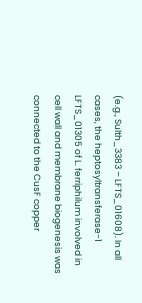(e.g., Sulth_3383 – LFTS_01608). In all cases, the heptosyltransferase-1 LFTS_01305 of L. ferriphilum involved in cell wall and membrane biogenesis was connected to the CusF copper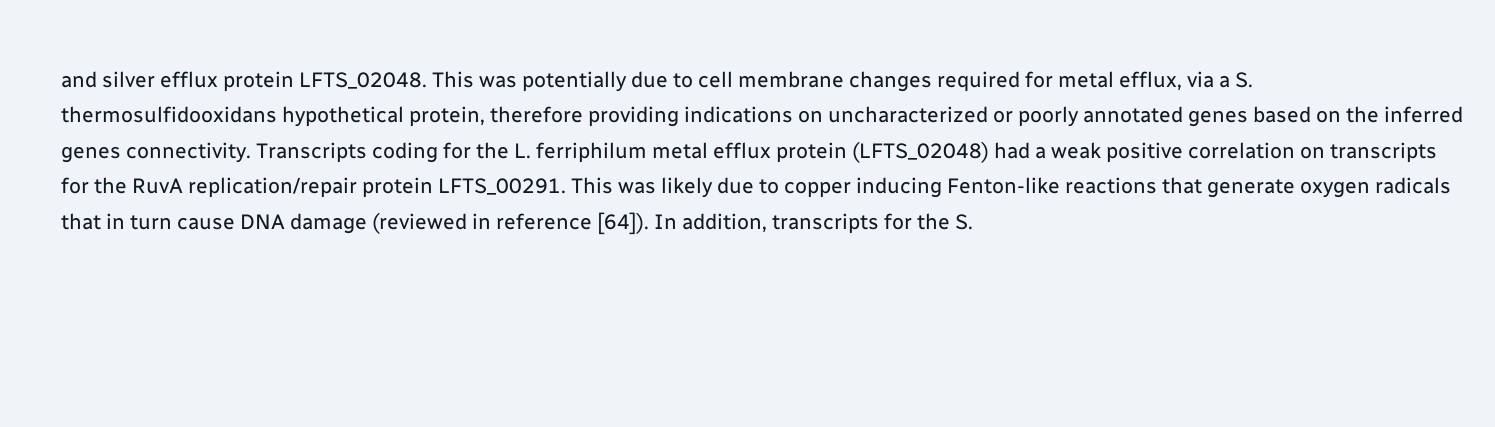and silver efflux protein LFTS_02048. This was potentially due to cell membrane changes required for metal efflux, via a S. thermosulfidooxidans hypothetical protein, therefore providing indications on uncharacterized or poorly annotated genes based on the inferred genes connectivity. Transcripts coding for the L. ferriphilum metal efflux protein (LFTS_02048) had a weak positive correlation on transcripts for the RuvA replication/repair protein LFTS_00291. This was likely due to copper inducing Fenton-like reactions that generate oxygen radicals that in turn cause DNA damage (reviewed in reference [64]). In addition, transcripts for the S.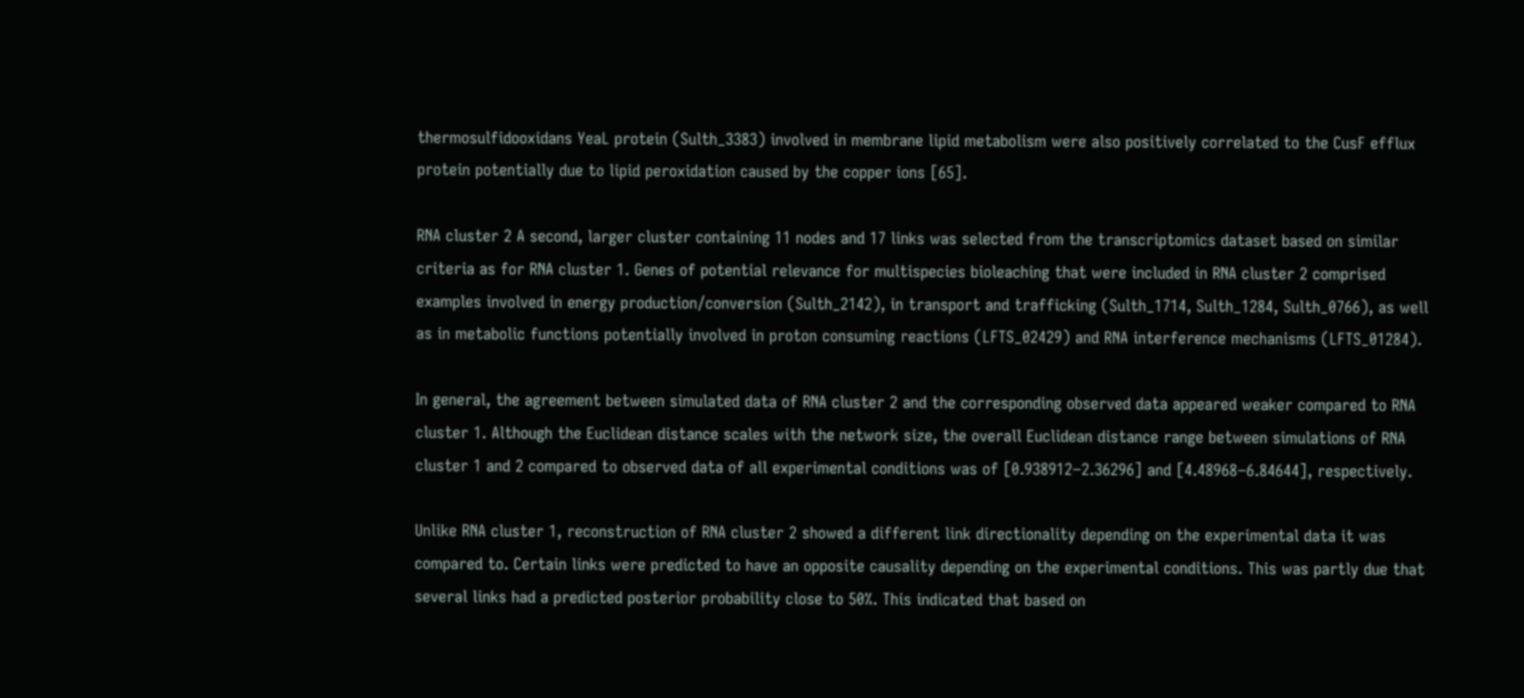thermosulfidooxidans YeaL protein (Sulth_3383) involved in membrane lipid metabolism were also positively correlated to the CusF efflux protein potentially due to lipid peroxidation caused by the copper ions [65].

RNA cluster 2 A second, larger cluster containing 11 nodes and 17 links was selected from the transcriptomics dataset based on similar criteria as for RNA cluster 1. Genes of potential relevance for multispecies bioleaching that were included in RNA cluster 2 comprised examples involved in energy production/conversion (Sulth_2142), in transport and trafficking (Sulth_1714, Sulth_1284, Sulth_0766), as well as in metabolic functions potentially involved in proton consuming reactions (LFTS_02429) and RNA interference mechanisms (LFTS_01284).

In general, the agreement between simulated data of RNA cluster 2 and the corresponding observed data appeared weaker compared to RNA cluster 1. Although the Euclidean distance scales with the network size, the overall Euclidean distance range between simulations of RNA cluster 1 and 2 compared to observed data of all experimental conditions was of [0.938912−2.36296] and [4.48968−6.84644], respectively.

Unlike RNA cluster 1, reconstruction of RNA cluster 2 showed a different link directionality depending on the experimental data it was compared to. Certain links were predicted to have an opposite causality depending on the experimental conditions. This was partly due that several links had a predicted posterior probability close to 50%. This indicated that based on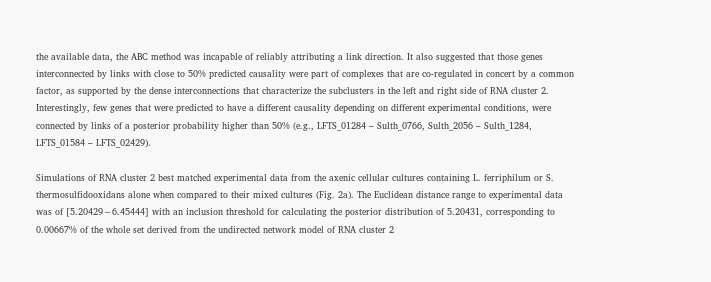the available data, the ABC method was incapable of reliably attributing a link direction. It also suggested that those genes interconnected by links with close to 50% predicted causality were part of complexes that are co-regulated in concert by a common factor, as supported by the dense interconnections that characterize the subclusters in the left and right side of RNA cluster 2. Interestingly, few genes that were predicted to have a different causality depending on different experimental conditions, were connected by links of a posterior probability higher than 50% (e.g., LFTS_01284 – Sulth_0766, Sulth_2056 – Sulth_1284, LFTS_01584 – LFTS_02429).

Simulations of RNA cluster 2 best matched experimental data from the axenic cellular cultures containing L. ferriphilum or S. thermosulfidooxidans alone when compared to their mixed cultures (Fig. 2a). The Euclidean distance range to experimental data was of [5.20429−6.45444] with an inclusion threshold for calculating the posterior distribution of 5.20431, corresponding to 0.00667% of the whole set derived from the undirected network model of RNA cluster 2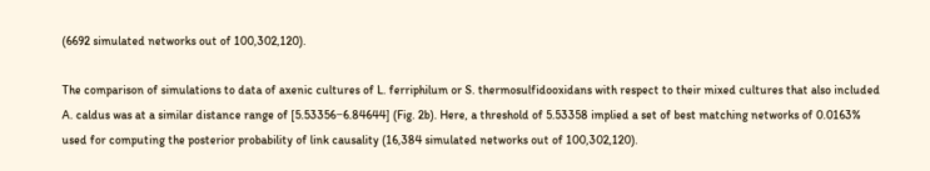(6692 simulated networks out of 100,302,120).

The comparison of simulations to data of axenic cultures of L. ferriphilum or S. thermosulfidooxidans with respect to their mixed cultures that also included A. caldus was at a similar distance range of [5.53356−6.84644] (Fig. 2b). Here, a threshold of 5.53358 implied a set of best matching networks of 0.0163% used for computing the posterior probability of link causality (16,384 simulated networks out of 100,302,120).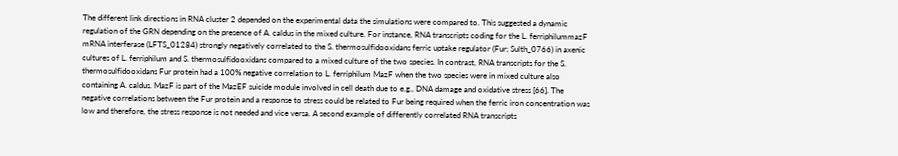The different link directions in RNA cluster 2 depended on the experimental data the simulations were compared to. This suggested a dynamic regulation of the GRN depending on the presence of A. caldus in the mixed culture. For instance, RNA transcripts coding for the L. ferriphilummazF mRNA interferase (LFTS_01284) strongly negatively correlated to the S. thermosulfidooxidans ferric uptake regulator (Fur; Sulth_0766) in axenic cultures of L. ferriphilum and S. thermosulfidooxidans compared to a mixed culture of the two species. In contrast, RNA transcripts for the S. thermosulfidooxidans Fur protein had a 100% negative correlation to L. ferriphilum MazF when the two species were in mixed culture also containing A. caldus. MazF is part of the MazEF suicide module involved in cell death due to e.g., DNA damage and oxidative stress [66]. The negative correlations between the Fur protein and a response to stress could be related to Fur being required when the ferric iron concentration was low and therefore, the stress response is not needed and vice versa. A second example of differently correlated RNA transcripts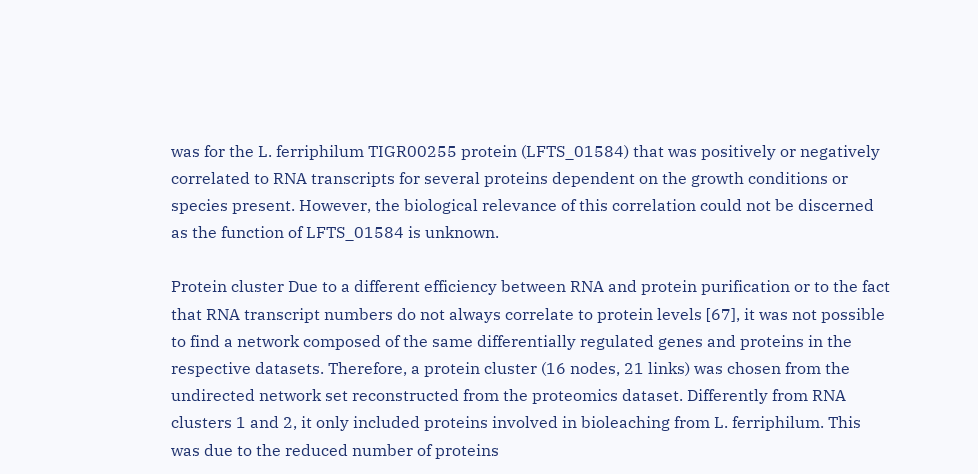was for the L. ferriphilum TIGR00255 protein (LFTS_01584) that was positively or negatively correlated to RNA transcripts for several proteins dependent on the growth conditions or species present. However, the biological relevance of this correlation could not be discerned as the function of LFTS_01584 is unknown.

Protein cluster Due to a different efficiency between RNA and protein purification or to the fact that RNA transcript numbers do not always correlate to protein levels [67], it was not possible to find a network composed of the same differentially regulated genes and proteins in the respective datasets. Therefore, a protein cluster (16 nodes, 21 links) was chosen from the undirected network set reconstructed from the proteomics dataset. Differently from RNA clusters 1 and 2, it only included proteins involved in bioleaching from L. ferriphilum. This was due to the reduced number of proteins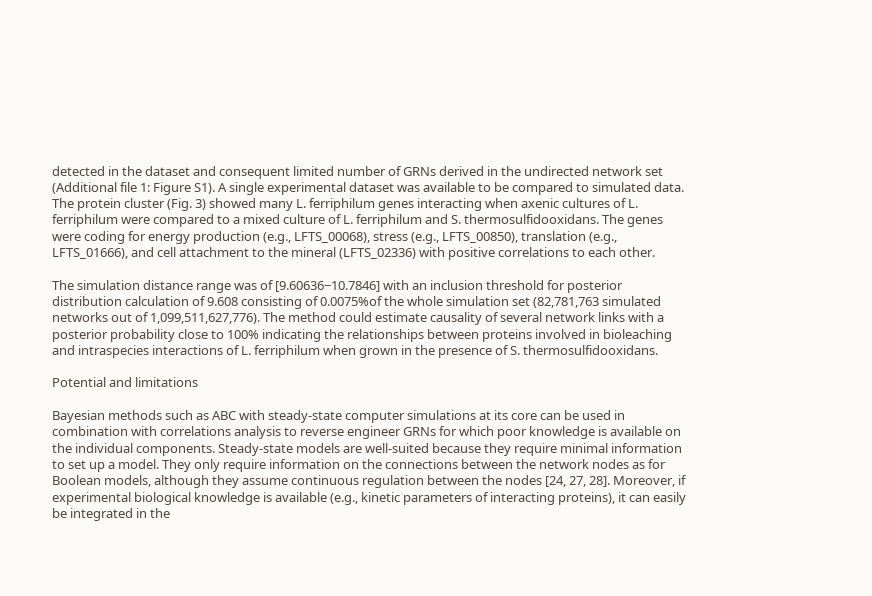detected in the dataset and consequent limited number of GRNs derived in the undirected network set (Additional file 1: Figure S1). A single experimental dataset was available to be compared to simulated data. The protein cluster (Fig. 3) showed many L. ferriphilum genes interacting when axenic cultures of L. ferriphilum were compared to a mixed culture of L. ferriphilum and S. thermosulfidooxidans. The genes were coding for energy production (e.g., LFTS_00068), stress (e.g., LFTS_00850), translation (e.g., LFTS_01666), and cell attachment to the mineral (LFTS_02336) with positive correlations to each other.

The simulation distance range was of [9.60636−10.7846] with an inclusion threshold for posterior distribution calculation of 9.608 consisting of 0.0075%of the whole simulation set (82,781,763 simulated networks out of 1,099,511,627,776). The method could estimate causality of several network links with a posterior probability close to 100% indicating the relationships between proteins involved in bioleaching and intraspecies interactions of L. ferriphilum when grown in the presence of S. thermosulfidooxidans.

Potential and limitations

Bayesian methods such as ABC with steady-state computer simulations at its core can be used in combination with correlations analysis to reverse engineer GRNs for which poor knowledge is available on the individual components. Steady-state models are well-suited because they require minimal information to set up a model. They only require information on the connections between the network nodes as for Boolean models, although they assume continuous regulation between the nodes [24, 27, 28]. Moreover, if experimental biological knowledge is available (e.g., kinetic parameters of interacting proteins), it can easily be integrated in the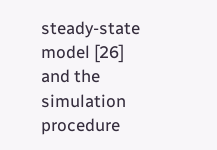steady-state model [26] and the simulation procedure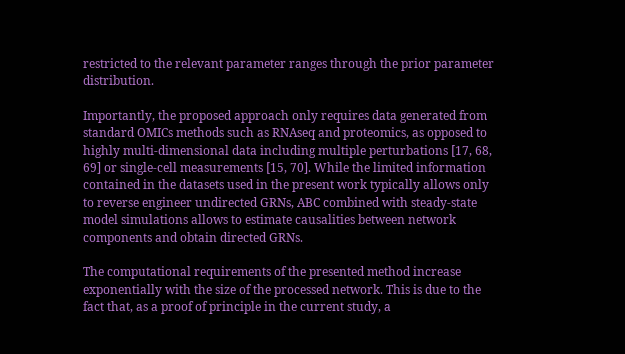restricted to the relevant parameter ranges through the prior parameter distribution.

Importantly, the proposed approach only requires data generated from standard OMICs methods such as RNAseq and proteomics, as opposed to highly multi-dimensional data including multiple perturbations [17, 68, 69] or single-cell measurements [15, 70]. While the limited information contained in the datasets used in the present work typically allows only to reverse engineer undirected GRNs, ABC combined with steady-state model simulations allows to estimate causalities between network components and obtain directed GRNs.

The computational requirements of the presented method increase exponentially with the size of the processed network. This is due to the fact that, as a proof of principle in the current study, a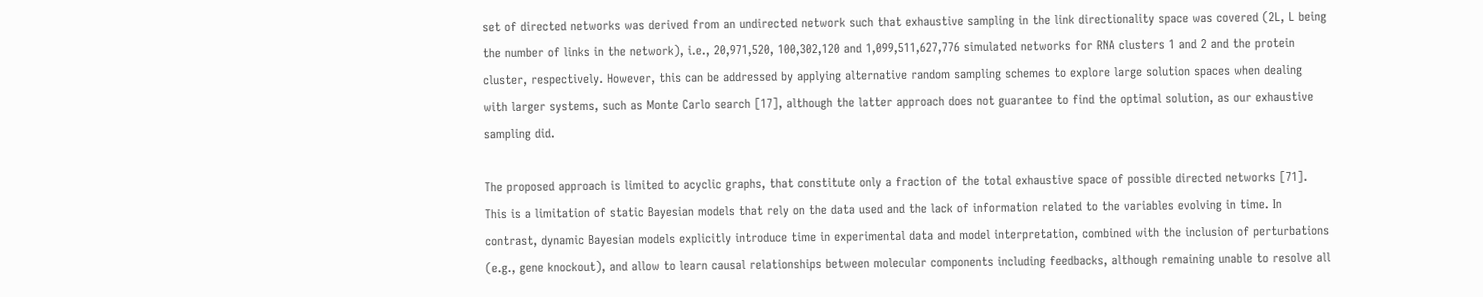set of directed networks was derived from an undirected network such that exhaustive sampling in the link directionality space was covered (2L, L being the number of links in the network), i.e., 20,971,520, 100,302,120 and 1,099,511,627,776 simulated networks for RNA clusters 1 and 2 and the protein cluster, respectively. However, this can be addressed by applying alternative random sampling schemes to explore large solution spaces when dealing with larger systems, such as Monte Carlo search [17], although the latter approach does not guarantee to find the optimal solution, as our exhaustive sampling did.

The proposed approach is limited to acyclic graphs, that constitute only a fraction of the total exhaustive space of possible directed networks [71]. This is a limitation of static Bayesian models that rely on the data used and the lack of information related to the variables evolving in time. In contrast, dynamic Bayesian models explicitly introduce time in experimental data and model interpretation, combined with the inclusion of perturbations (e.g., gene knockout), and allow to learn causal relationships between molecular components including feedbacks, although remaining unable to resolve all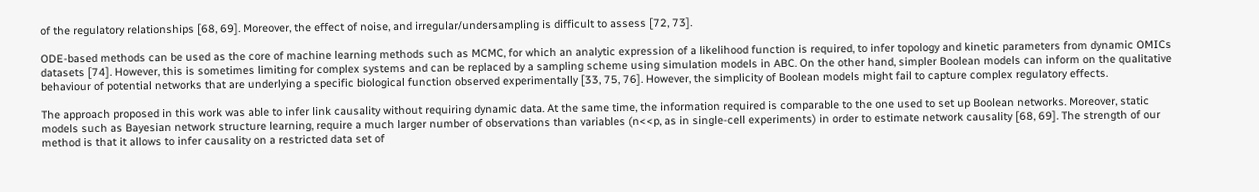of the regulatory relationships [68, 69]. Moreover, the effect of noise, and irregular/undersampling is difficult to assess [72, 73].

ODE-based methods can be used as the core of machine learning methods such as MCMC, for which an analytic expression of a likelihood function is required, to infer topology and kinetic parameters from dynamic OMICs datasets [74]. However, this is sometimes limiting for complex systems and can be replaced by a sampling scheme using simulation models in ABC. On the other hand, simpler Boolean models can inform on the qualitative behaviour of potential networks that are underlying a specific biological function observed experimentally [33, 75, 76]. However, the simplicity of Boolean models might fail to capture complex regulatory effects.

The approach proposed in this work was able to infer link causality without requiring dynamic data. At the same time, the information required is comparable to the one used to set up Boolean networks. Moreover, static models such as Bayesian network structure learning, require a much larger number of observations than variables (n<<p, as in single-cell experiments) in order to estimate network causality [68, 69]. The strength of our method is that it allows to infer causality on a restricted data set of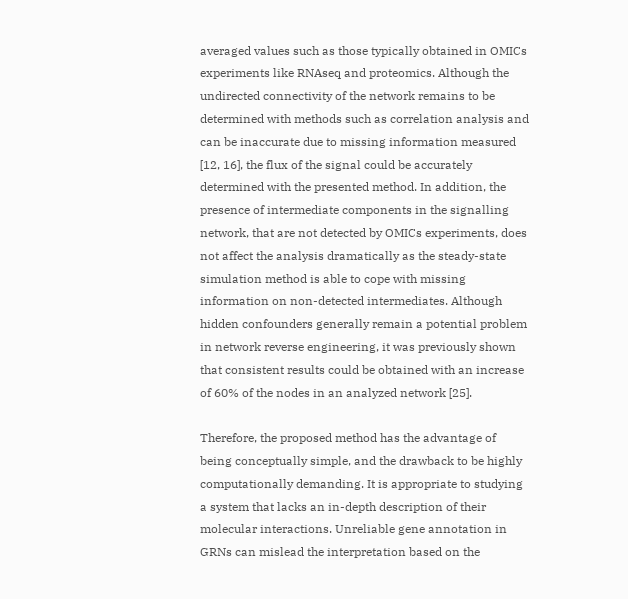averaged values such as those typically obtained in OMICs experiments like RNAseq and proteomics. Although the undirected connectivity of the network remains to be determined with methods such as correlation analysis and can be inaccurate due to missing information measured [12, 16], the flux of the signal could be accurately determined with the presented method. In addition, the presence of intermediate components in the signalling network, that are not detected by OMICs experiments, does not affect the analysis dramatically as the steady-state simulation method is able to cope with missing information on non-detected intermediates. Although hidden confounders generally remain a potential problem in network reverse engineering, it was previously shown that consistent results could be obtained with an increase of 60% of the nodes in an analyzed network [25].

Therefore, the proposed method has the advantage of being conceptually simple, and the drawback to be highly computationally demanding. It is appropriate to studying a system that lacks an in-depth description of their molecular interactions. Unreliable gene annotation in GRNs can mislead the interpretation based on the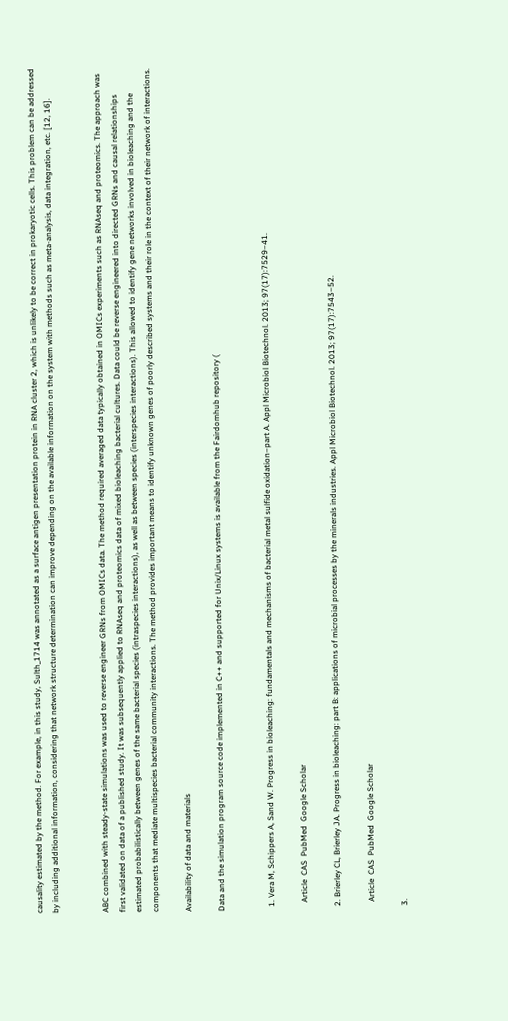causality estimated by the method. For example, in this study, Sulth_1714 was annotated as a surface antigen presentation protein in RNA cluster 2, which is unlikely to be correct in prokaryotic cells. This problem can be addressed by including additional information, considering that network structure determination can improve depending on the available information on the system with methods such as meta-analysis, data integration, etc. [12, 16].


ABC combined with steady-state simulations was used to reverse engineer GRNs from OMICs data. The method required averaged data typically obtained in OMICs experiments such as RNAseq and proteomics. The approach was first validated on data of a published study. It was subsequently applied to RNAseq and proteomics data of mixed bioleaching bacterial cultures. Data could be reverse engineered into directed GRNs and causal relationships estimated probabilistically between genes of the same bacterial species (intraspecies interactions), as well as between species (interspecies interactions). This allowed to identify gene networks involved in bioleaching and the components that mediate multispecies bacterial community interactions. The method provides important means to identify unknown genes of poorly described systems and their role in the context of their network of interactions.

Availability of data and materials

Data and the simulation program source code implemented in C++ and supported for Unix/Linux systems is available from the Fairdomhub repository (


  1. Vera M, Schippers A, Sand W. Progress in bioleaching: fundamentals and mechanisms of bacterial metal sulfide oxidation–part A. Appl Microbiol Biotechnol. 2013; 97(17):7529–41.

    Article  CAS  PubMed  Google Scholar

  2. Brierley CL, Brierley JA. Progress in bioleaching: part B: applications of microbial processes by the minerals industries. Appl Microbiol Biotechnol. 2013; 97(17):7543–52.

    Article  CAS  PubMed  Google Scholar

  3.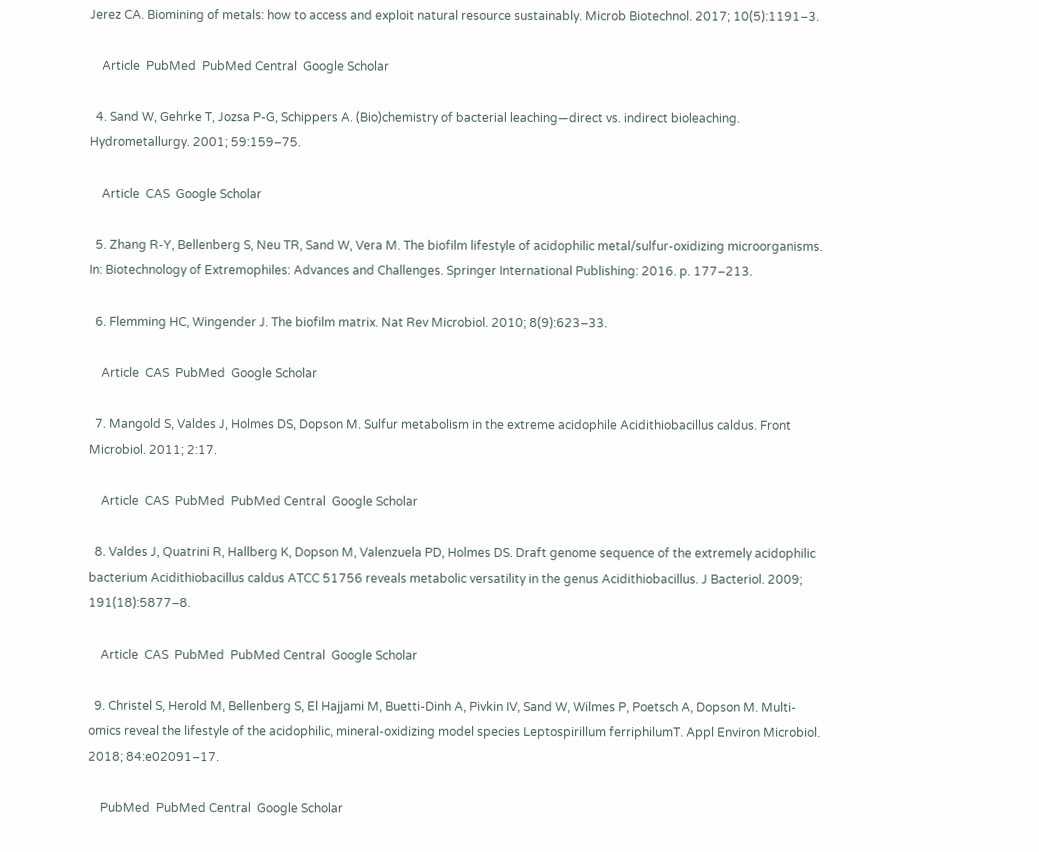Jerez CA. Biomining of metals: how to access and exploit natural resource sustainably. Microb Biotechnol. 2017; 10(5):1191–3.

    Article  PubMed  PubMed Central  Google Scholar

  4. Sand W, Gehrke T, Jozsa P-G, Schippers A. (Bio)chemistry of bacterial leaching—direct vs. indirect bioleaching. Hydrometallurgy. 2001; 59:159–75.

    Article  CAS  Google Scholar

  5. Zhang R-Y, Bellenberg S, Neu TR, Sand W, Vera M. The biofilm lifestyle of acidophilic metal/sulfur-oxidizing microorganisms. In: Biotechnology of Extremophiles: Advances and Challenges. Springer International Publishing: 2016. p. 177–213.

  6. Flemming HC, Wingender J. The biofilm matrix. Nat Rev Microbiol. 2010; 8(9):623–33.

    Article  CAS  PubMed  Google Scholar

  7. Mangold S, Valdes J, Holmes DS, Dopson M. Sulfur metabolism in the extreme acidophile Acidithiobacillus caldus. Front Microbiol. 2011; 2:17.

    Article  CAS  PubMed  PubMed Central  Google Scholar

  8. Valdes J, Quatrini R, Hallberg K, Dopson M, Valenzuela PD, Holmes DS. Draft genome sequence of the extremely acidophilic bacterium Acidithiobacillus caldus ATCC 51756 reveals metabolic versatility in the genus Acidithiobacillus. J Bacteriol. 2009; 191(18):5877–8.

    Article  CAS  PubMed  PubMed Central  Google Scholar

  9. Christel S, Herold M, Bellenberg S, El Hajjami M, Buetti-Dinh A, Pivkin IV, Sand W, Wilmes P, Poetsch A, Dopson M. Multi-omics reveal the lifestyle of the acidophilic, mineral-oxidizing model species Leptospirillum ferriphilumT. Appl Environ Microbiol. 2018; 84:e02091–17.

    PubMed  PubMed Central  Google Scholar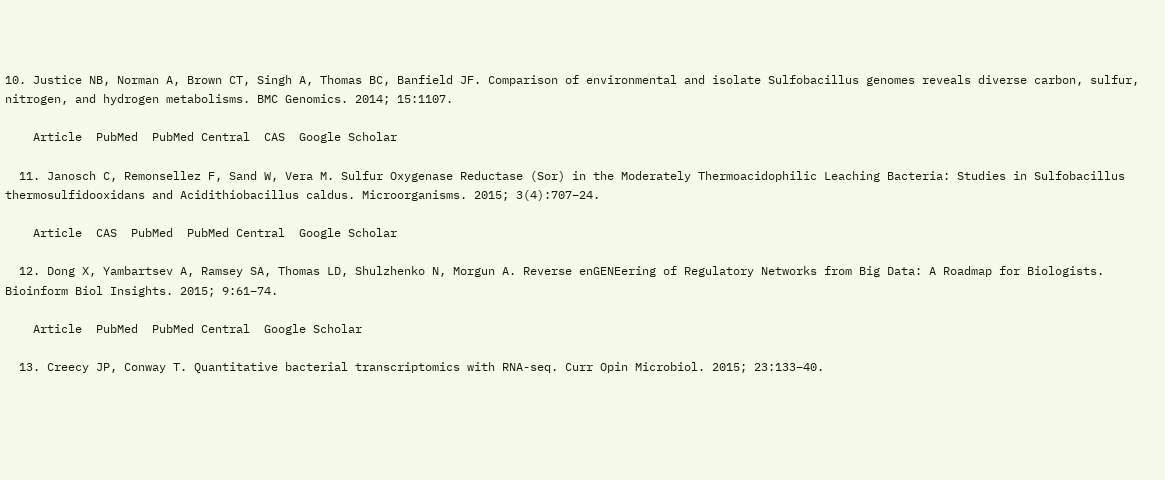10. Justice NB, Norman A, Brown CT, Singh A, Thomas BC, Banfield JF. Comparison of environmental and isolate Sulfobacillus genomes reveals diverse carbon, sulfur, nitrogen, and hydrogen metabolisms. BMC Genomics. 2014; 15:1107.

    Article  PubMed  PubMed Central  CAS  Google Scholar

  11. Janosch C, Remonsellez F, Sand W, Vera M. Sulfur Oxygenase Reductase (Sor) in the Moderately Thermoacidophilic Leaching Bacteria: Studies in Sulfobacillus thermosulfidooxidans and Acidithiobacillus caldus. Microorganisms. 2015; 3(4):707–24.

    Article  CAS  PubMed  PubMed Central  Google Scholar

  12. Dong X, Yambartsev A, Ramsey SA, Thomas LD, Shulzhenko N, Morgun A. Reverse enGENEering of Regulatory Networks from Big Data: A Roadmap for Biologists. Bioinform Biol Insights. 2015; 9:61–74.

    Article  PubMed  PubMed Central  Google Scholar

  13. Creecy JP, Conway T. Quantitative bacterial transcriptomics with RNA-seq. Curr Opin Microbiol. 2015; 23:133–40.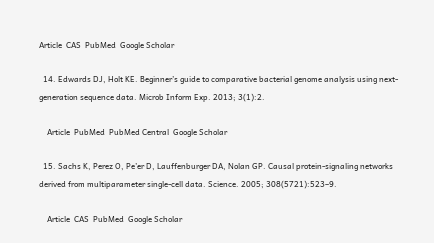Article  CAS  PubMed  Google Scholar

  14. Edwards DJ, Holt KE. Beginner’s guide to comparative bacterial genome analysis using next-generation sequence data. Microb Inform Exp. 2013; 3(1):2.

    Article  PubMed  PubMed Central  Google Scholar

  15. Sachs K, Perez O, Pe’er D, Lauffenburger DA, Nolan GP. Causal protein-signaling networks derived from multiparameter single-cell data. Science. 2005; 308(5721):523–9.

    Article  CAS  PubMed  Google Scholar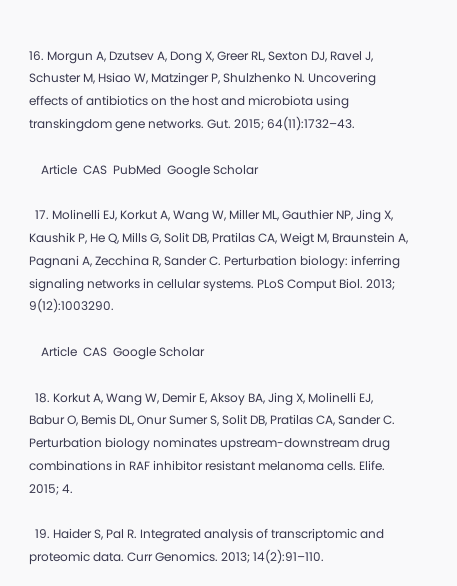16. Morgun A, Dzutsev A, Dong X, Greer RL, Sexton DJ, Ravel J, Schuster M, Hsiao W, Matzinger P, Shulzhenko N. Uncovering effects of antibiotics on the host and microbiota using transkingdom gene networks. Gut. 2015; 64(11):1732–43.

    Article  CAS  PubMed  Google Scholar

  17. Molinelli EJ, Korkut A, Wang W, Miller ML, Gauthier NP, Jing X, Kaushik P, He Q, Mills G, Solit DB, Pratilas CA, Weigt M, Braunstein A, Pagnani A, Zecchina R, Sander C. Perturbation biology: inferring signaling networks in cellular systems. PLoS Comput Biol. 2013; 9(12):1003290.

    Article  CAS  Google Scholar

  18. Korkut A, Wang W, Demir E, Aksoy BA, Jing X, Molinelli EJ, Babur O, Bemis DL, Onur Sumer S, Solit DB, Pratilas CA, Sander C. Perturbation biology nominates upstream-downstream drug combinations in RAF inhibitor resistant melanoma cells. Elife. 2015; 4.

  19. Haider S, Pal R. Integrated analysis of transcriptomic and proteomic data. Curr Genomics. 2013; 14(2):91–110.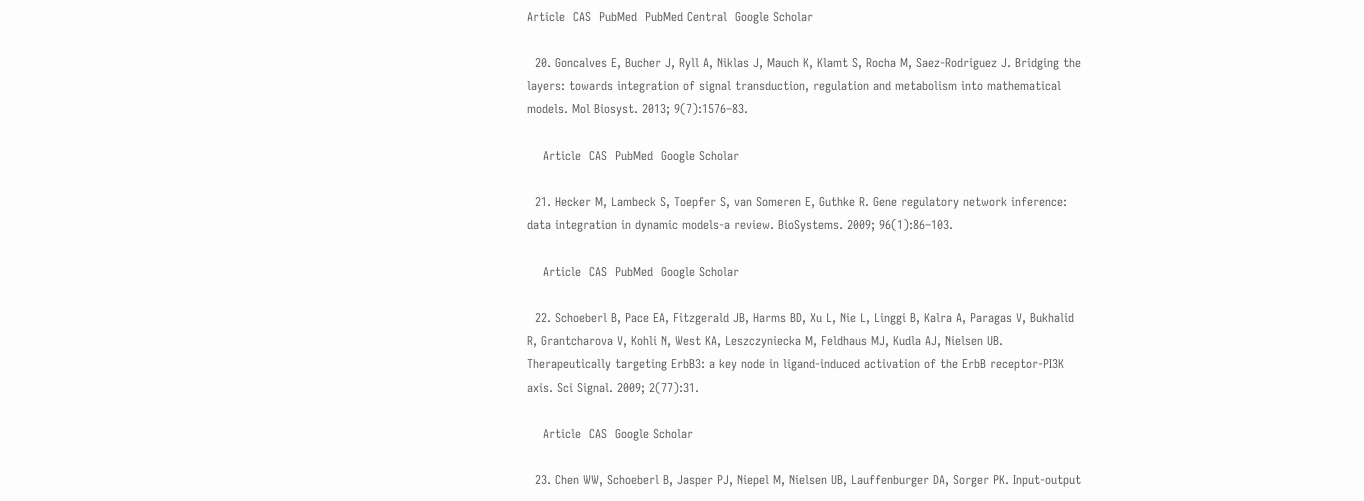Article  CAS  PubMed  PubMed Central  Google Scholar

  20. Goncalves E, Bucher J, Ryll A, Niklas J, Mauch K, Klamt S, Rocha M, Saez-Rodriguez J. Bridging the layers: towards integration of signal transduction, regulation and metabolism into mathematical models. Mol Biosyst. 2013; 9(7):1576–83.

    Article  CAS  PubMed  Google Scholar

  21. Hecker M, Lambeck S, Toepfer S, van Someren E, Guthke R. Gene regulatory network inference: data integration in dynamic models-a review. BioSystems. 2009; 96(1):86–103.

    Article  CAS  PubMed  Google Scholar

  22. Schoeberl B, Pace EA, Fitzgerald JB, Harms BD, Xu L, Nie L, Linggi B, Kalra A, Paragas V, Bukhalid R, Grantcharova V, Kohli N, West KA, Leszczyniecka M, Feldhaus MJ, Kudla AJ, Nielsen UB. Therapeutically targeting ErbB3: a key node in ligand-induced activation of the ErbB receptor-PI3K axis. Sci Signal. 2009; 2(77):31.

    Article  CAS  Google Scholar

  23. Chen WW, Schoeberl B, Jasper PJ, Niepel M, Nielsen UB, Lauffenburger DA, Sorger PK. Input-output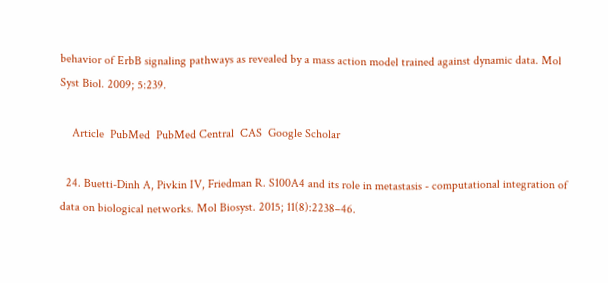behavior of ErbB signaling pathways as revealed by a mass action model trained against dynamic data. Mol Syst Biol. 2009; 5:239.

    Article  PubMed  PubMed Central  CAS  Google Scholar

  24. Buetti-Dinh A, Pivkin IV, Friedman R. S100A4 and its role in metastasis - computational integration of data on biological networks. Mol Biosyst. 2015; 11(8):2238–46.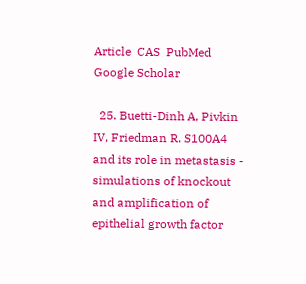Article  CAS  PubMed  Google Scholar

  25. Buetti-Dinh A, Pivkin IV, Friedman R. S100A4 and its role in metastasis - simulations of knockout and amplification of epithelial growth factor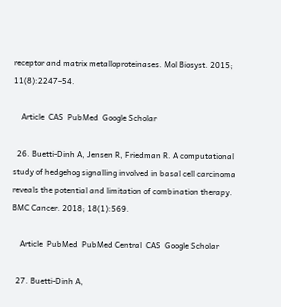receptor and matrix metalloproteinases. Mol Biosyst. 2015; 11(8):2247–54.

    Article  CAS  PubMed  Google Scholar

  26. Buetti-Dinh A, Jensen R, Friedman R. A computational study of hedgehog signalling involved in basal cell carcinoma reveals the potential and limitation of combination therapy. BMC Cancer. 2018; 18(1):569.

    Article  PubMed  PubMed Central  CAS  Google Scholar

  27. Buetti-Dinh A,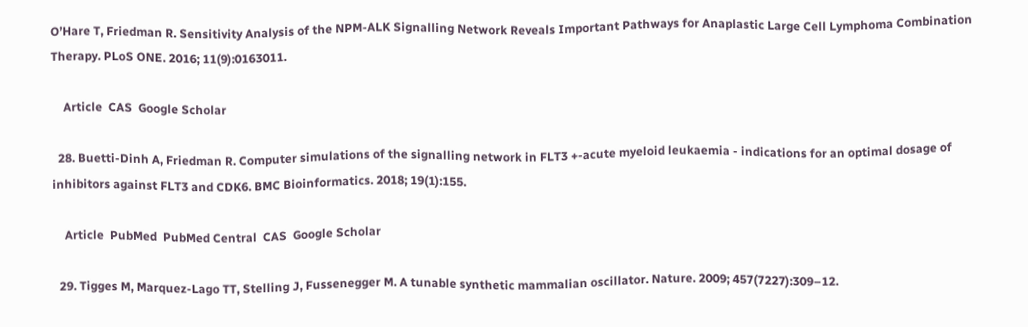O’Hare T, Friedman R. Sensitivity Analysis of the NPM-ALK Signalling Network Reveals Important Pathways for Anaplastic Large Cell Lymphoma Combination Therapy. PLoS ONE. 2016; 11(9):0163011.

    Article  CAS  Google Scholar

  28. Buetti-Dinh A, Friedman R. Computer simulations of the signalling network in FLT3 +-acute myeloid leukaemia - indications for an optimal dosage of inhibitors against FLT3 and CDK6. BMC Bioinformatics. 2018; 19(1):155.

    Article  PubMed  PubMed Central  CAS  Google Scholar

  29. Tigges M, Marquez-Lago TT, Stelling J, Fussenegger M. A tunable synthetic mammalian oscillator. Nature. 2009; 457(7227):309–12.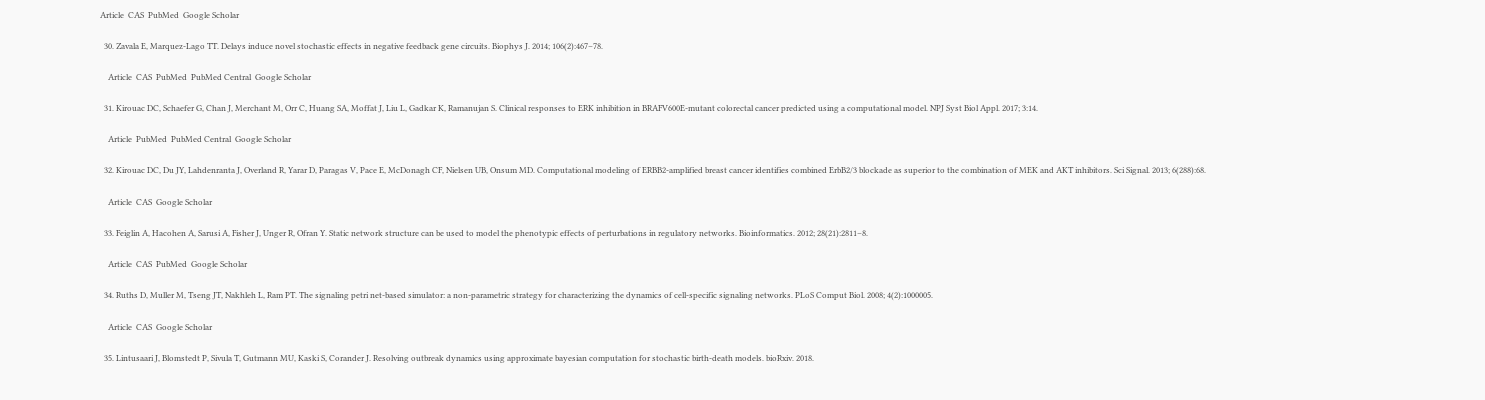Article  CAS  PubMed  Google Scholar

  30. Zavala E, Marquez-Lago TT. Delays induce novel stochastic effects in negative feedback gene circuits. Biophys J. 2014; 106(2):467–78.

    Article  CAS  PubMed  PubMed Central  Google Scholar

  31. Kirouac DC, Schaefer G, Chan J, Merchant M, Orr C, Huang SA, Moffat J, Liu L, Gadkar K, Ramanujan S. Clinical responses to ERK inhibition in BRAFV600E-mutant colorectal cancer predicted using a computational model. NPJ Syst Biol Appl. 2017; 3:14.

    Article  PubMed  PubMed Central  Google Scholar

  32. Kirouac DC, Du JY, Lahdenranta J, Overland R, Yarar D, Paragas V, Pace E, McDonagh CF, Nielsen UB, Onsum MD. Computational modeling of ERBB2-amplified breast cancer identifies combined ErbB2/3 blockade as superior to the combination of MEK and AKT inhibitors. Sci Signal. 2013; 6(288):68.

    Article  CAS  Google Scholar

  33. Feiglin A, Hacohen A, Sarusi A, Fisher J, Unger R, Ofran Y. Static network structure can be used to model the phenotypic effects of perturbations in regulatory networks. Bioinformatics. 2012; 28(21):2811–8.

    Article  CAS  PubMed  Google Scholar

  34. Ruths D, Muller M, Tseng JT, Nakhleh L, Ram PT. The signaling petri net-based simulator: a non-parametric strategy for characterizing the dynamics of cell-specific signaling networks. PLoS Comput Biol. 2008; 4(2):1000005.

    Article  CAS  Google Scholar

  35. Lintusaari J, Blomstedt P, Sivula T, Gutmann MU, Kaski S, Corander J. Resolving outbreak dynamics using approximate bayesian computation for stochastic birth-death models. bioRxiv. 2018.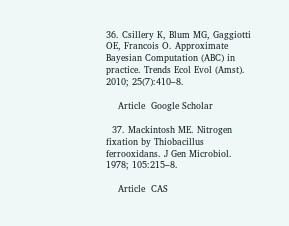36. Csillery K, Blum MG, Gaggiotti OE, Francois O. Approximate Bayesian Computation (ABC) in practice. Trends Ecol Evol (Amst). 2010; 25(7):410–8.

    Article  Google Scholar

  37. Mackintosh ME. Nitrogen fixation by Thiobacillus ferrooxidans. J Gen Microbiol. 1978; 105:215–8.

    Article  CAS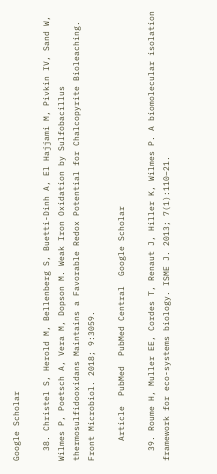Google Scholar

  38. Christel S, Herold M, Bellenberg S, Buetti-Dinh A, El Hajjami M, Pivkin IV, Sand W, Wilmes P, Poetsch A, Vera M, Dopson M. Weak Iron Oxidation by Sulfobacillus thermosulfidooxidans Maintains a Favorable Redox Potential for Chalcopyrite Bioleaching. Front Microbiol. 2018; 9:3059.

    Article  PubMed  PubMed Central  Google Scholar

  39. Roume H, Muller EE, Cordes T, Renaut J, Hiller K, Wilmes P. A biomolecular isolation framework for eco-systems biology. ISME J. 2013; 7(1):110–21.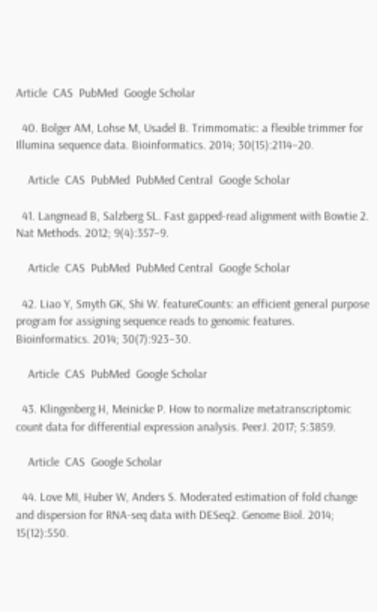Article  CAS  PubMed  Google Scholar

  40. Bolger AM, Lohse M, Usadel B. Trimmomatic: a flexible trimmer for Illumina sequence data. Bioinformatics. 2014; 30(15):2114–20.

    Article  CAS  PubMed  PubMed Central  Google Scholar

  41. Langmead B, Salzberg SL. Fast gapped-read alignment with Bowtie 2. Nat Methods. 2012; 9(4):357–9.

    Article  CAS  PubMed  PubMed Central  Google Scholar

  42. Liao Y, Smyth GK, Shi W. featureCounts: an efficient general purpose program for assigning sequence reads to genomic features. Bioinformatics. 2014; 30(7):923–30.

    Article  CAS  PubMed  Google Scholar

  43. Klingenberg H, Meinicke P. How to normalize metatranscriptomic count data for differential expression analysis. PeerJ. 2017; 5:3859.

    Article  CAS  Google Scholar

  44. Love MI, Huber W, Anders S. Moderated estimation of fold change and dispersion for RNA-seq data with DESeq2. Genome Biol. 2014; 15(12):550.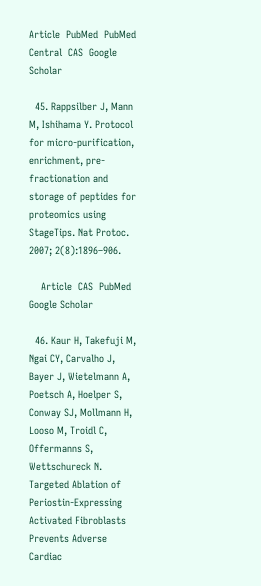Article  PubMed  PubMed Central  CAS  Google Scholar

  45. Rappsilber J, Mann M, Ishihama Y. Protocol for micro-purification, enrichment, pre-fractionation and storage of peptides for proteomics using StageTips. Nat Protoc. 2007; 2(8):1896–906.

    Article  CAS  PubMed  Google Scholar

  46. Kaur H, Takefuji M, Ngai CY, Carvalho J, Bayer J, Wietelmann A, Poetsch A, Hoelper S, Conway SJ, Mollmann H, Looso M, Troidl C, Offermanns S, Wettschureck N. Targeted Ablation of Periostin-Expressing Activated Fibroblasts Prevents Adverse Cardiac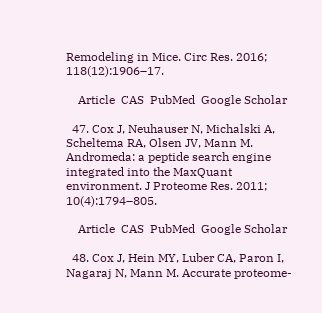Remodeling in Mice. Circ Res. 2016; 118(12):1906–17.

    Article  CAS  PubMed  Google Scholar

  47. Cox J, Neuhauser N, Michalski A, Scheltema RA, Olsen JV, Mann M. Andromeda: a peptide search engine integrated into the MaxQuant environment. J Proteome Res. 2011; 10(4):1794–805.

    Article  CAS  PubMed  Google Scholar

  48. Cox J, Hein MY, Luber CA, Paron I, Nagaraj N, Mann M. Accurate proteome-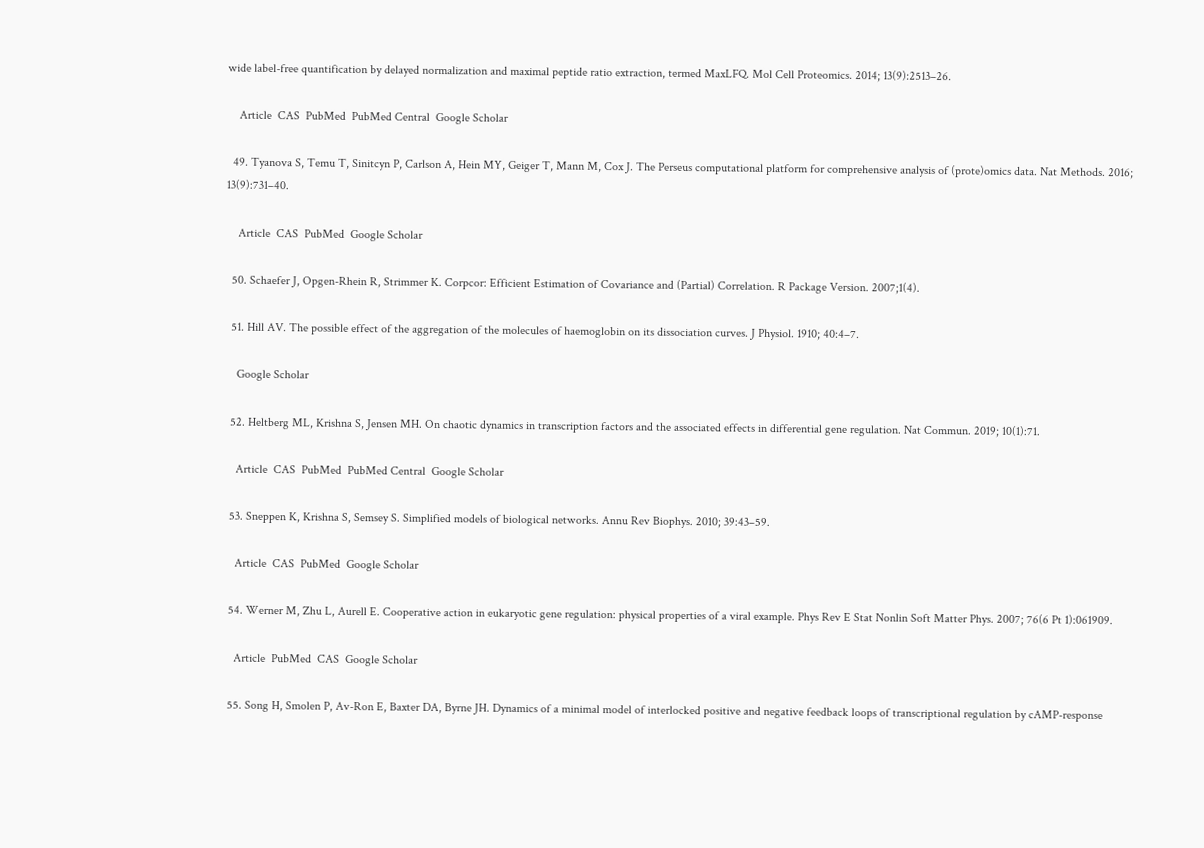wide label-free quantification by delayed normalization and maximal peptide ratio extraction, termed MaxLFQ. Mol Cell Proteomics. 2014; 13(9):2513–26.

    Article  CAS  PubMed  PubMed Central  Google Scholar

  49. Tyanova S, Temu T, Sinitcyn P, Carlson A, Hein MY, Geiger T, Mann M, Cox J. The Perseus computational platform for comprehensive analysis of (prote)omics data. Nat Methods. 2016; 13(9):731–40.

    Article  CAS  PubMed  Google Scholar

  50. Schaefer J, Opgen-Rhein R, Strimmer K. Corpcor: Efficient Estimation of Covariance and (Partial) Correlation. R Package Version. 2007;1(4).

  51. Hill AV. The possible effect of the aggregation of the molecules of haemoglobin on its dissociation curves. J Physiol. 1910; 40:4–7.

    Google Scholar

  52. Heltberg ML, Krishna S, Jensen MH. On chaotic dynamics in transcription factors and the associated effects in differential gene regulation. Nat Commun. 2019; 10(1):71.

    Article  CAS  PubMed  PubMed Central  Google Scholar

  53. Sneppen K, Krishna S, Semsey S. Simplified models of biological networks. Annu Rev Biophys. 2010; 39:43–59.

    Article  CAS  PubMed  Google Scholar

  54. Werner M, Zhu L, Aurell E. Cooperative action in eukaryotic gene regulation: physical properties of a viral example. Phys Rev E Stat Nonlin Soft Matter Phys. 2007; 76(6 Pt 1):061909.

    Article  PubMed  CAS  Google Scholar

  55. Song H, Smolen P, Av-Ron E, Baxter DA, Byrne JH. Dynamics of a minimal model of interlocked positive and negative feedback loops of transcriptional regulation by cAMP-response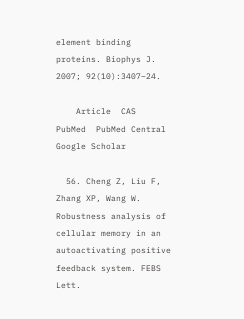element binding proteins. Biophys J. 2007; 92(10):3407–24.

    Article  CAS  PubMed  PubMed Central  Google Scholar

  56. Cheng Z, Liu F, Zhang XP, Wang W. Robustness analysis of cellular memory in an autoactivating positive feedback system. FEBS Lett.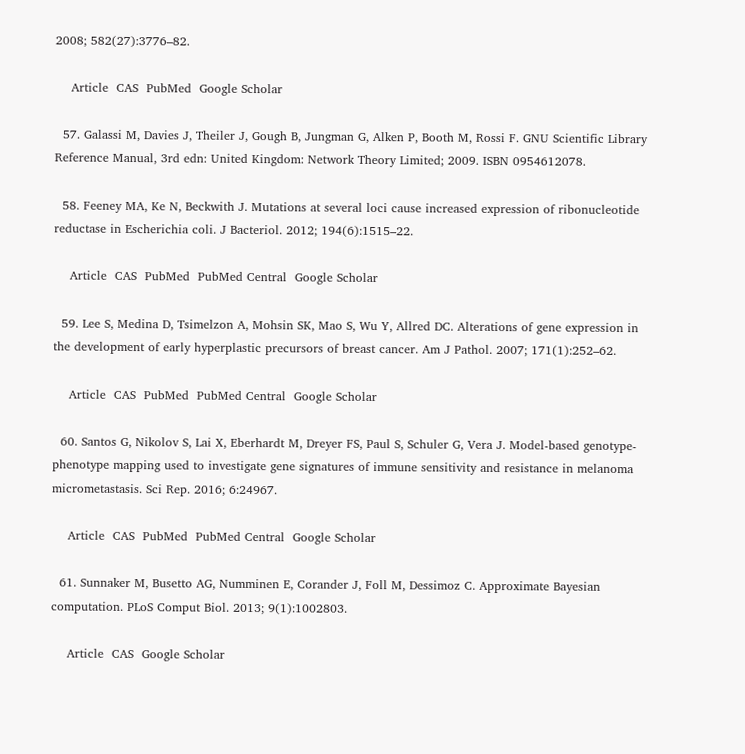2008; 582(27):3776–82.

    Article  CAS  PubMed  Google Scholar

  57. Galassi M, Davies J, Theiler J, Gough B, Jungman G, Alken P, Booth M, Rossi F. GNU Scientific Library Reference Manual, 3rd edn: United Kingdom: Network Theory Limited; 2009. ISBN 0954612078.

  58. Feeney MA, Ke N, Beckwith J. Mutations at several loci cause increased expression of ribonucleotide reductase in Escherichia coli. J Bacteriol. 2012; 194(6):1515–22.

    Article  CAS  PubMed  PubMed Central  Google Scholar

  59. Lee S, Medina D, Tsimelzon A, Mohsin SK, Mao S, Wu Y, Allred DC. Alterations of gene expression in the development of early hyperplastic precursors of breast cancer. Am J Pathol. 2007; 171(1):252–62.

    Article  CAS  PubMed  PubMed Central  Google Scholar

  60. Santos G, Nikolov S, Lai X, Eberhardt M, Dreyer FS, Paul S, Schuler G, Vera J. Model-based genotype-phenotype mapping used to investigate gene signatures of immune sensitivity and resistance in melanoma micrometastasis. Sci Rep. 2016; 6:24967.

    Article  CAS  PubMed  PubMed Central  Google Scholar

  61. Sunnaker M, Busetto AG, Numminen E, Corander J, Foll M, Dessimoz C. Approximate Bayesian computation. PLoS Comput Biol. 2013; 9(1):1002803.

    Article  CAS  Google Scholar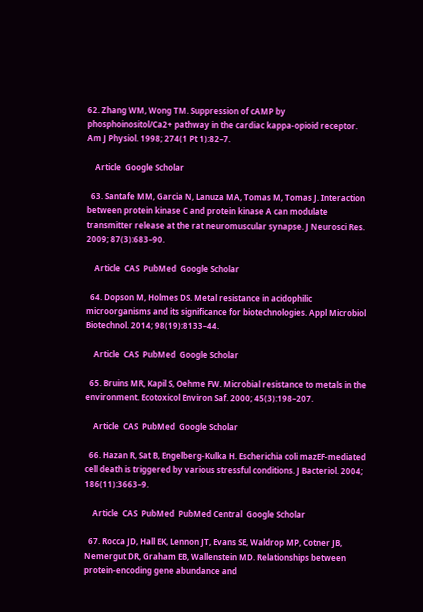62. Zhang WM, Wong TM. Suppression of cAMP by phosphoinositol/Ca2+ pathway in the cardiac kappa-opioid receptor. Am J Physiol. 1998; 274(1 Pt 1):82–7.

    Article  Google Scholar

  63. Santafe MM, Garcia N, Lanuza MA, Tomas M, Tomas J. Interaction between protein kinase C and protein kinase A can modulate transmitter release at the rat neuromuscular synapse. J Neurosci Res. 2009; 87(3):683–90.

    Article  CAS  PubMed  Google Scholar

  64. Dopson M, Holmes DS. Metal resistance in acidophilic microorganisms and its significance for biotechnologies. Appl Microbiol Biotechnol. 2014; 98(19):8133–44.

    Article  CAS  PubMed  Google Scholar

  65. Bruins MR, Kapil S, Oehme FW. Microbial resistance to metals in the environment. Ecotoxicol Environ Saf. 2000; 45(3):198–207.

    Article  CAS  PubMed  Google Scholar

  66. Hazan R, Sat B, Engelberg-Kulka H. Escherichia coli mazEF-mediated cell death is triggered by various stressful conditions. J Bacteriol. 2004; 186(11):3663–9.

    Article  CAS  PubMed  PubMed Central  Google Scholar

  67. Rocca JD, Hall EK, Lennon JT, Evans SE, Waldrop MP, Cotner JB, Nemergut DR, Graham EB, Wallenstein MD. Relationships between protein-encoding gene abundance and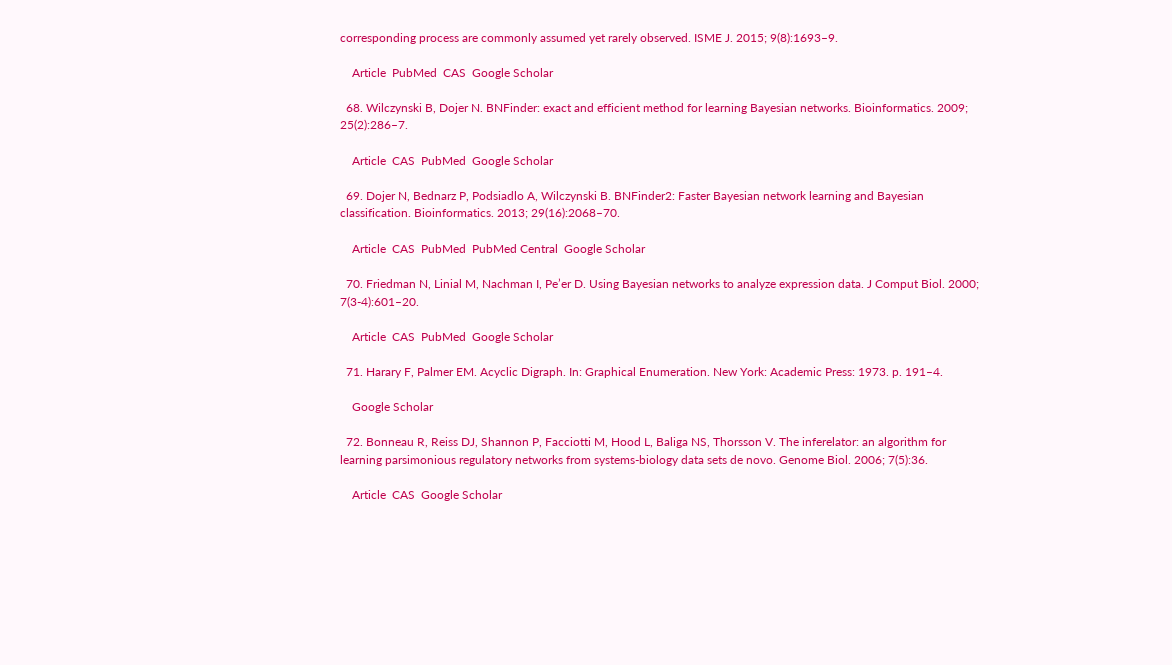corresponding process are commonly assumed yet rarely observed. ISME J. 2015; 9(8):1693–9.

    Article  PubMed  CAS  Google Scholar

  68. Wilczynski B, Dojer N. BNFinder: exact and efficient method for learning Bayesian networks. Bioinformatics. 2009; 25(2):286–7.

    Article  CAS  PubMed  Google Scholar

  69. Dojer N, Bednarz P, Podsiadlo A, Wilczynski B. BNFinder2: Faster Bayesian network learning and Bayesian classification. Bioinformatics. 2013; 29(16):2068–70.

    Article  CAS  PubMed  PubMed Central  Google Scholar

  70. Friedman N, Linial M, Nachman I, Pe’er D. Using Bayesian networks to analyze expression data. J Comput Biol. 2000; 7(3-4):601–20.

    Article  CAS  PubMed  Google Scholar

  71. Harary F, Palmer EM. Acyclic Digraph. In: Graphical Enumeration. New York: Academic Press: 1973. p. 191–4.

    Google Scholar

  72. Bonneau R, Reiss DJ, Shannon P, Facciotti M, Hood L, Baliga NS, Thorsson V. The inferelator: an algorithm for learning parsimonious regulatory networks from systems-biology data sets de novo. Genome Biol. 2006; 7(5):36.

    Article  CAS  Google Scholar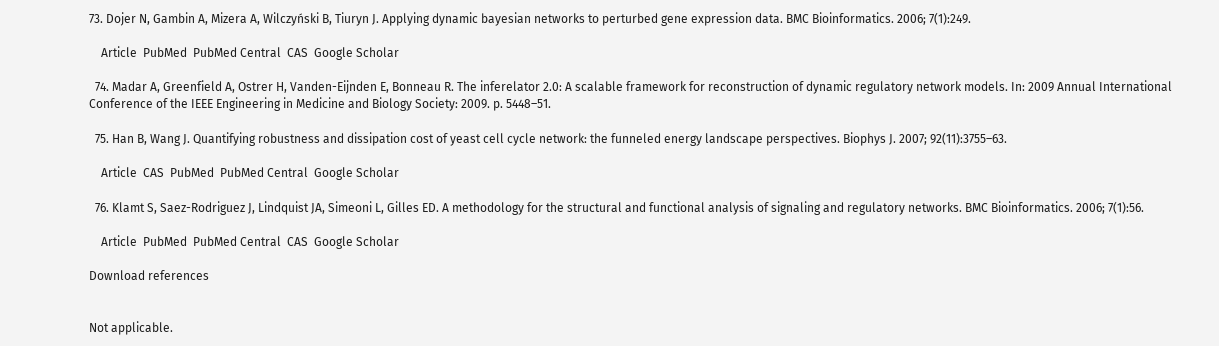73. Dojer N, Gambin A, Mizera A, Wilczyński B, Tiuryn J. Applying dynamic bayesian networks to perturbed gene expression data. BMC Bioinformatics. 2006; 7(1):249.

    Article  PubMed  PubMed Central  CAS  Google Scholar

  74. Madar A, Greenfield A, Ostrer H, Vanden-Eijnden E, Bonneau R. The inferelator 2.0: A scalable framework for reconstruction of dynamic regulatory network models. In: 2009 Annual International Conference of the IEEE Engineering in Medicine and Biology Society: 2009. p. 5448–51.

  75. Han B, Wang J. Quantifying robustness and dissipation cost of yeast cell cycle network: the funneled energy landscape perspectives. Biophys J. 2007; 92(11):3755–63.

    Article  CAS  PubMed  PubMed Central  Google Scholar

  76. Klamt S, Saez-Rodriguez J, Lindquist JA, Simeoni L, Gilles ED. A methodology for the structural and functional analysis of signaling and regulatory networks. BMC Bioinformatics. 2006; 7(1):56.

    Article  PubMed  PubMed Central  CAS  Google Scholar

Download references


Not applicable.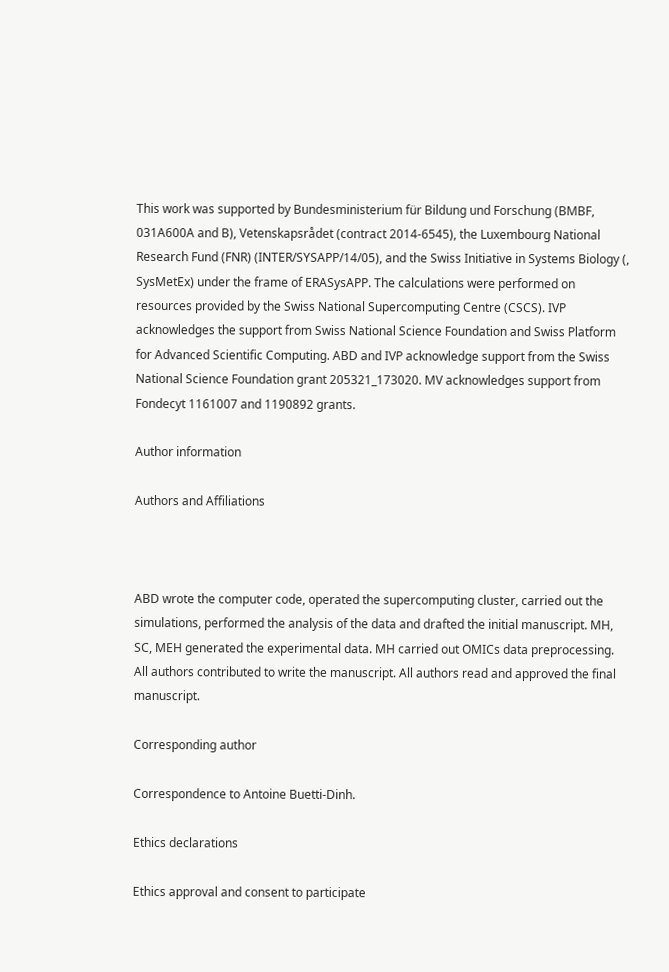This work was supported by Bundesministerium für Bildung und Forschung (BMBF, 031A600A and B), Vetenskapsrådet (contract 2014-6545), the Luxembourg National Research Fund (FNR) (INTER/SYSAPP/14/05), and the Swiss Initiative in Systems Biology (, SysMetEx) under the frame of ERASysAPP. The calculations were performed on resources provided by the Swiss National Supercomputing Centre (CSCS). IVP acknowledges the support from Swiss National Science Foundation and Swiss Platform for Advanced Scientific Computing. ABD and IVP acknowledge support from the Swiss National Science Foundation grant 205321_173020. MV acknowledges support from Fondecyt 1161007 and 1190892 grants.

Author information

Authors and Affiliations



ABD wrote the computer code, operated the supercomputing cluster, carried out the simulations, performed the analysis of the data and drafted the initial manuscript. MH, SC, MEH generated the experimental data. MH carried out OMICs data preprocessing. All authors contributed to write the manuscript. All authors read and approved the final manuscript.

Corresponding author

Correspondence to Antoine Buetti-Dinh.

Ethics declarations

Ethics approval and consent to participate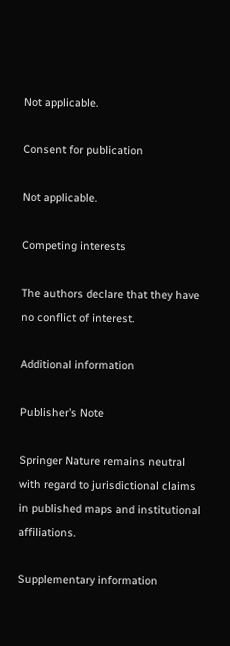Not applicable.

Consent for publication

Not applicable.

Competing interests

The authors declare that they have no conflict of interest.

Additional information

Publisher’s Note

Springer Nature remains neutral with regard to jurisdictional claims in published maps and institutional affiliations.

Supplementary information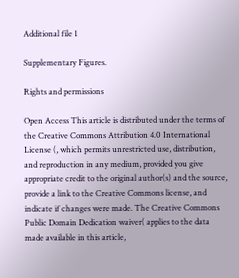Additional file 1

Supplementary Figures.

Rights and permissions

Open Access This article is distributed under the terms of the Creative Commons Attribution 4.0 International License (, which permits unrestricted use, distribution, and reproduction in any medium, provided you give appropriate credit to the original author(s) and the source, provide a link to the Creative Commons license, and indicate if changes were made. The Creative Commons Public Domain Dedication waiver( applies to the data made available in this article,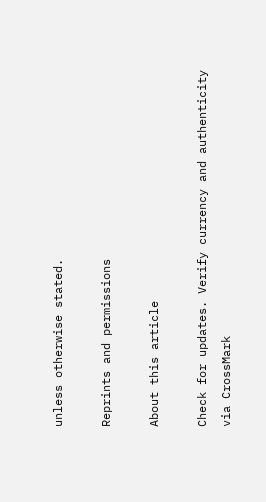unless otherwise stated.

Reprints and permissions

About this article

Check for updates. Verify currency and authenticity via CrossMark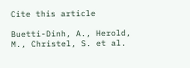Cite this article

Buetti-Dinh, A., Herold, M., Christel, S. et al.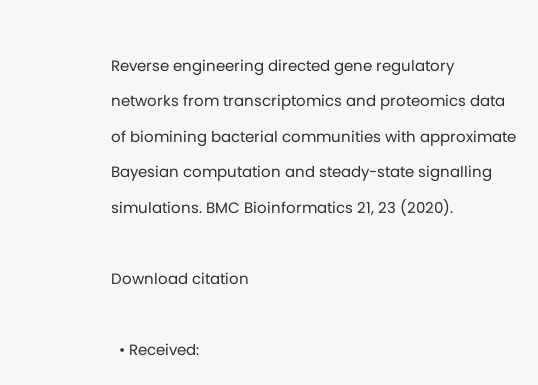Reverse engineering directed gene regulatory networks from transcriptomics and proteomics data of biomining bacterial communities with approximate Bayesian computation and steady-state signalling simulations. BMC Bioinformatics 21, 23 (2020).

Download citation

  • Received: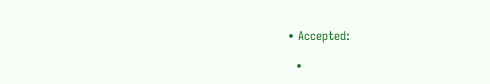• Accepted:

  •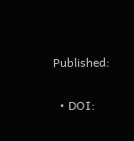Published:

  • DOI: